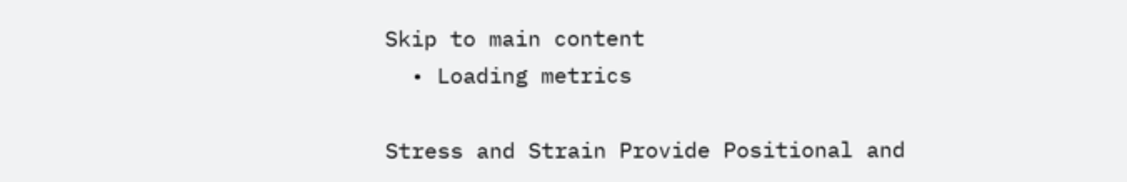Skip to main content
  • Loading metrics

Stress and Strain Provide Positional and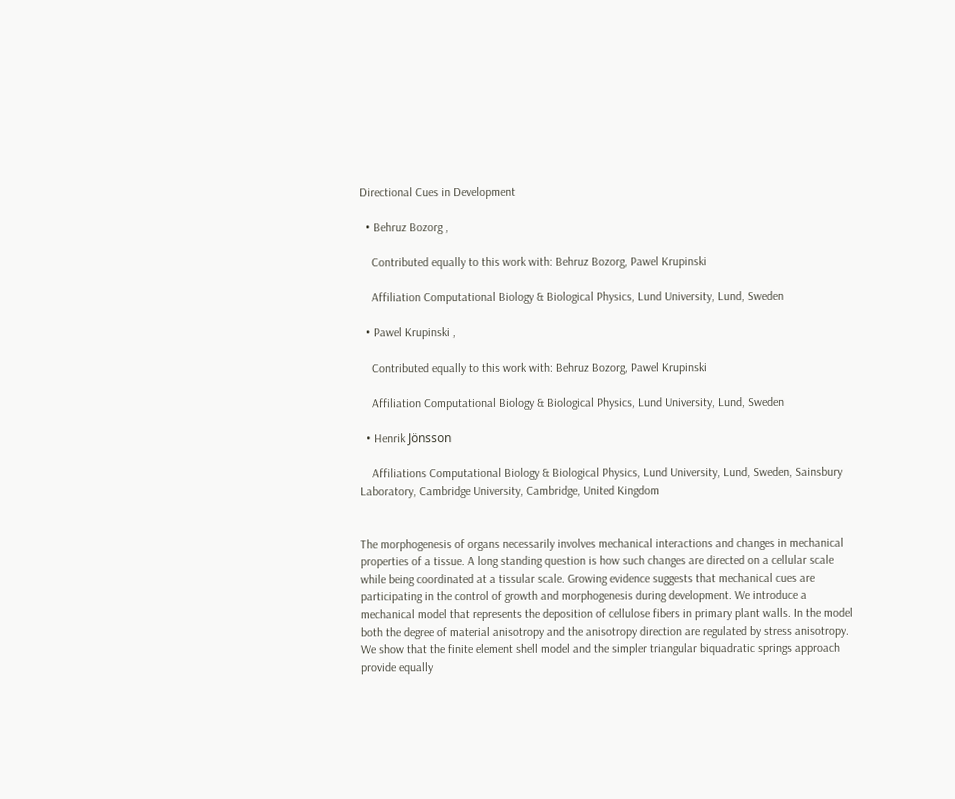Directional Cues in Development

  • Behruz Bozorg ,

    Contributed equally to this work with: Behruz Bozorg, Pawel Krupinski

    Affiliation Computational Biology & Biological Physics, Lund University, Lund, Sweden

  • Pawel Krupinski ,

    Contributed equally to this work with: Behruz Bozorg, Pawel Krupinski

    Affiliation Computational Biology & Biological Physics, Lund University, Lund, Sweden

  • Henrik Jönsson

    Affiliations Computational Biology & Biological Physics, Lund University, Lund, Sweden, Sainsbury Laboratory, Cambridge University, Cambridge, United Kingdom


The morphogenesis of organs necessarily involves mechanical interactions and changes in mechanical properties of a tissue. A long standing question is how such changes are directed on a cellular scale while being coordinated at a tissular scale. Growing evidence suggests that mechanical cues are participating in the control of growth and morphogenesis during development. We introduce a mechanical model that represents the deposition of cellulose fibers in primary plant walls. In the model both the degree of material anisotropy and the anisotropy direction are regulated by stress anisotropy. We show that the finite element shell model and the simpler triangular biquadratic springs approach provide equally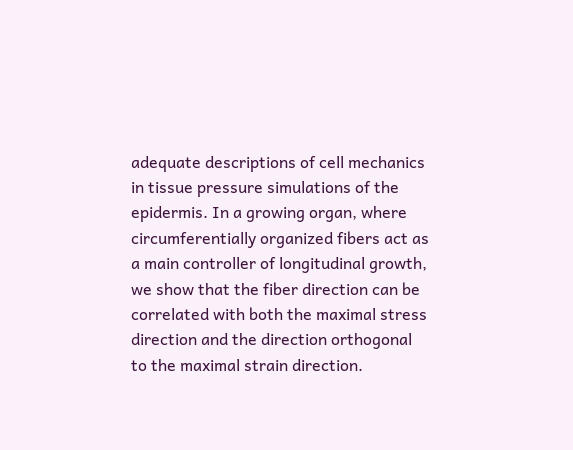adequate descriptions of cell mechanics in tissue pressure simulations of the epidermis. In a growing organ, where circumferentially organized fibers act as a main controller of longitudinal growth, we show that the fiber direction can be correlated with both the maximal stress direction and the direction orthogonal to the maximal strain direction.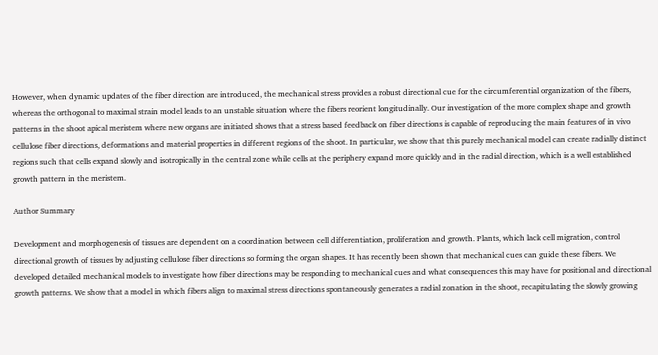However, when dynamic updates of the fiber direction are introduced, the mechanical stress provides a robust directional cue for the circumferential organization of the fibers, whereas the orthogonal to maximal strain model leads to an unstable situation where the fibers reorient longitudinally. Our investigation of the more complex shape and growth patterns in the shoot apical meristem where new organs are initiated shows that a stress based feedback on fiber directions is capable of reproducing the main features of in vivo cellulose fiber directions, deformations and material properties in different regions of the shoot. In particular, we show that this purely mechanical model can create radially distinct regions such that cells expand slowly and isotropically in the central zone while cells at the periphery expand more quickly and in the radial direction, which is a well established growth pattern in the meristem.

Author Summary

Development and morphogenesis of tissues are dependent on a coordination between cell differentiation, proliferation and growth. Plants, which lack cell migration, control directional growth of tissues by adjusting cellulose fiber directions so forming the organ shapes. It has recently been shown that mechanical cues can guide these fibers. We developed detailed mechanical models to investigate how fiber directions may be responding to mechanical cues and what consequences this may have for positional and directional growth patterns. We show that a model in which fibers align to maximal stress directions spontaneously generates a radial zonation in the shoot, recapitulating the slowly growing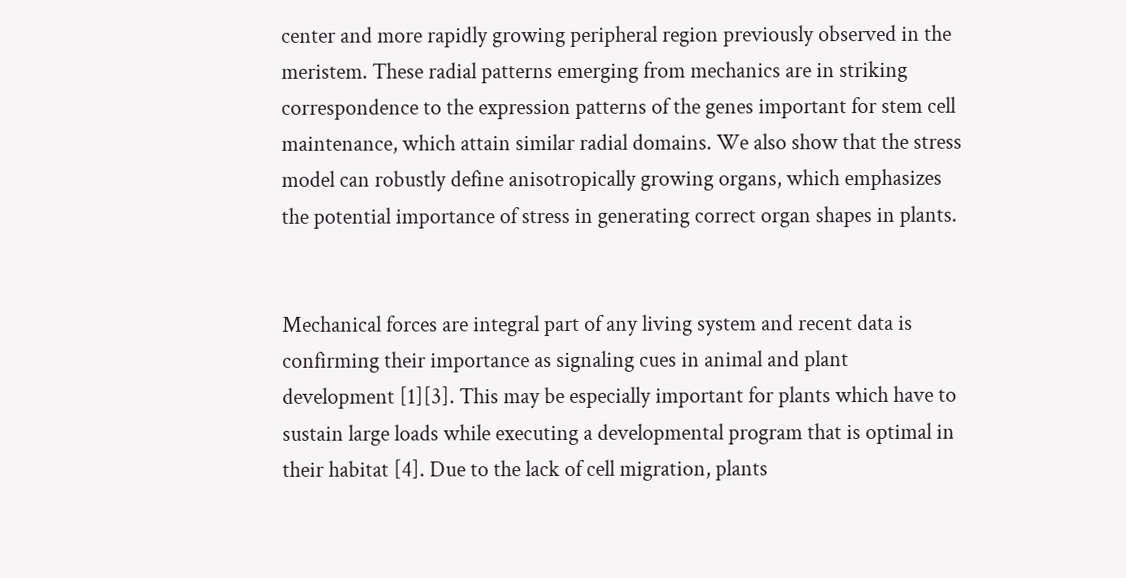center and more rapidly growing peripheral region previously observed in the meristem. These radial patterns emerging from mechanics are in striking correspondence to the expression patterns of the genes important for stem cell maintenance, which attain similar radial domains. We also show that the stress model can robustly define anisotropically growing organs, which emphasizes the potential importance of stress in generating correct organ shapes in plants.


Mechanical forces are integral part of any living system and recent data is confirming their importance as signaling cues in animal and plant development [1][3]. This may be especially important for plants which have to sustain large loads while executing a developmental program that is optimal in their habitat [4]. Due to the lack of cell migration, plants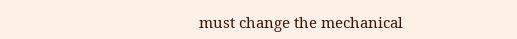must change the mechanical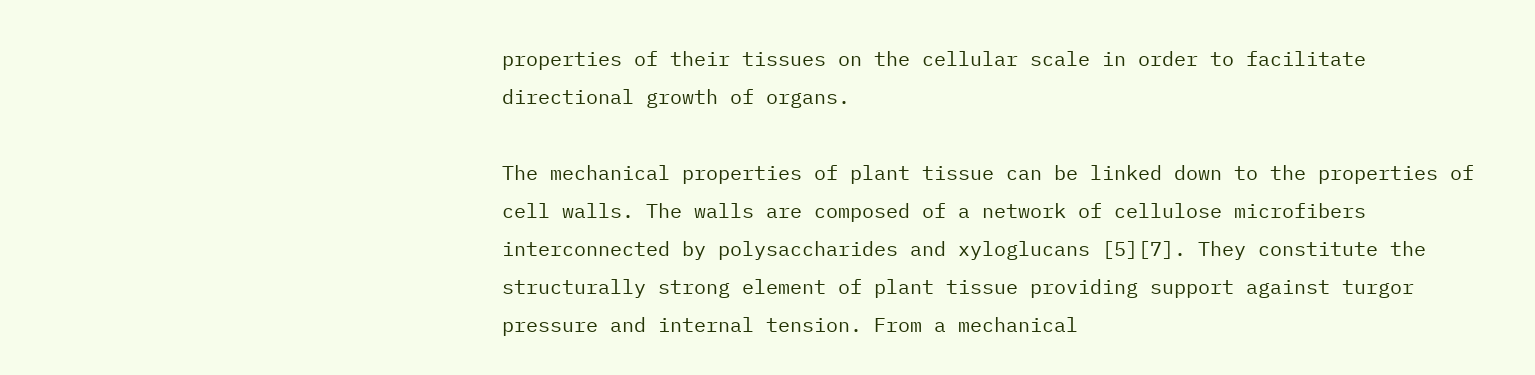properties of their tissues on the cellular scale in order to facilitate directional growth of organs.

The mechanical properties of plant tissue can be linked down to the properties of cell walls. The walls are composed of a network of cellulose microfibers interconnected by polysaccharides and xyloglucans [5][7]. They constitute the structurally strong element of plant tissue providing support against turgor pressure and internal tension. From a mechanical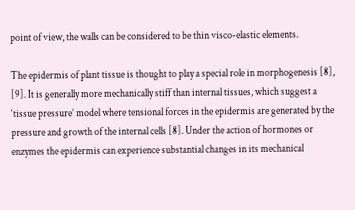point of view, the walls can be considered to be thin visco-elastic elements.

The epidermis of plant tissue is thought to play a special role in morphogenesis [8], [9]. It is generally more mechanically stiff than internal tissues, which suggest a ‘tissue pressure’ model where tensional forces in the epidermis are generated by the pressure and growth of the internal cells [8]. Under the action of hormones or enzymes the epidermis can experience substantial changes in its mechanical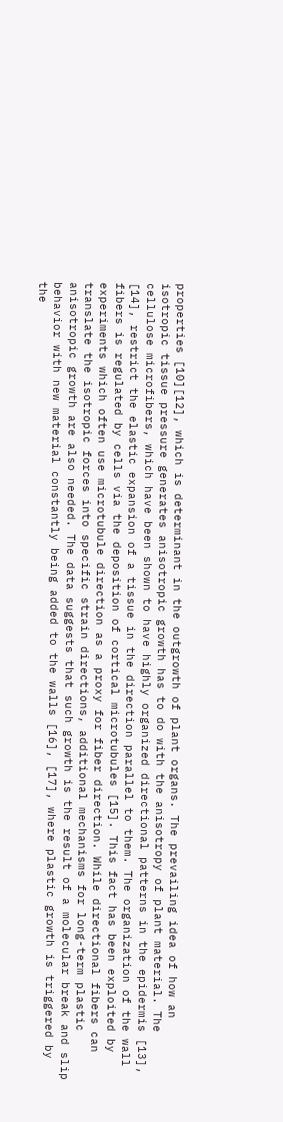properties [10][12], which is determinant in the outgrowth of plant organs. The prevailing idea of how an isotropic tissue pressure generates anisotropic growth has to do with the anisotropy of plant material. The cellulose microfibers, which have been shown to have highly organized directional patterns in the epidermis [13], [14], restrict the elastic expansion of a tissue in the direction parallel to them. The organization of the wall fibers is regulated by cells via the deposition of cortical microtubules [15]. This fact has been exploited by experiments which often use microtubule direction as a proxy for fiber direction. While directional fibers can translate the isotropic forces into specific strain directions, additional mechanisms for long-term plastic anisotropic growth are also needed. The data suggests that such growth is the result of a molecular break and slip behavior with new material constantly being added to the walls [16], [17], where plastic growth is triggered by the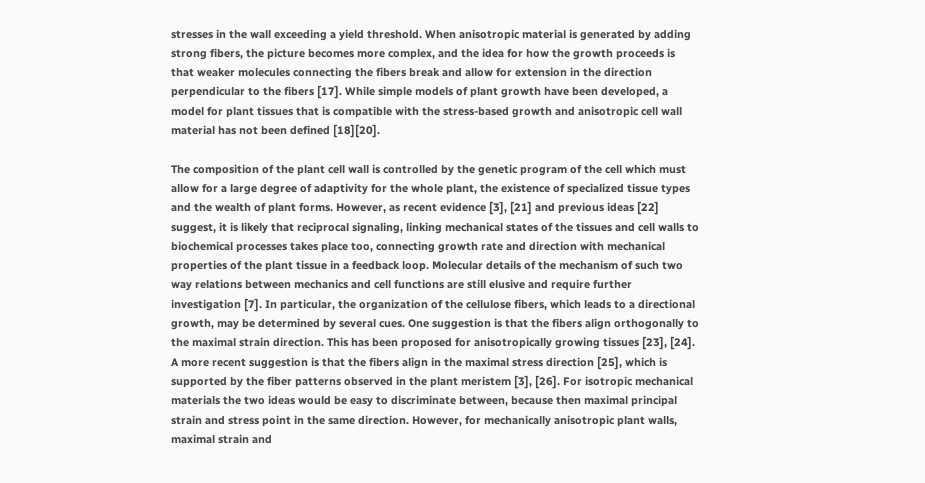stresses in the wall exceeding a yield threshold. When anisotropic material is generated by adding strong fibers, the picture becomes more complex, and the idea for how the growth proceeds is that weaker molecules connecting the fibers break and allow for extension in the direction perpendicular to the fibers [17]. While simple models of plant growth have been developed, a model for plant tissues that is compatible with the stress-based growth and anisotropic cell wall material has not been defined [18][20].

The composition of the plant cell wall is controlled by the genetic program of the cell which must allow for a large degree of adaptivity for the whole plant, the existence of specialized tissue types and the wealth of plant forms. However, as recent evidence [3], [21] and previous ideas [22] suggest, it is likely that reciprocal signaling, linking mechanical states of the tissues and cell walls to biochemical processes takes place too, connecting growth rate and direction with mechanical properties of the plant tissue in a feedback loop. Molecular details of the mechanism of such two way relations between mechanics and cell functions are still elusive and require further investigation [7]. In particular, the organization of the cellulose fibers, which leads to a directional growth, may be determined by several cues. One suggestion is that the fibers align orthogonally to the maximal strain direction. This has been proposed for anisotropically growing tissues [23], [24]. A more recent suggestion is that the fibers align in the maximal stress direction [25], which is supported by the fiber patterns observed in the plant meristem [3], [26]. For isotropic mechanical materials the two ideas would be easy to discriminate between, because then maximal principal strain and stress point in the same direction. However, for mechanically anisotropic plant walls, maximal strain and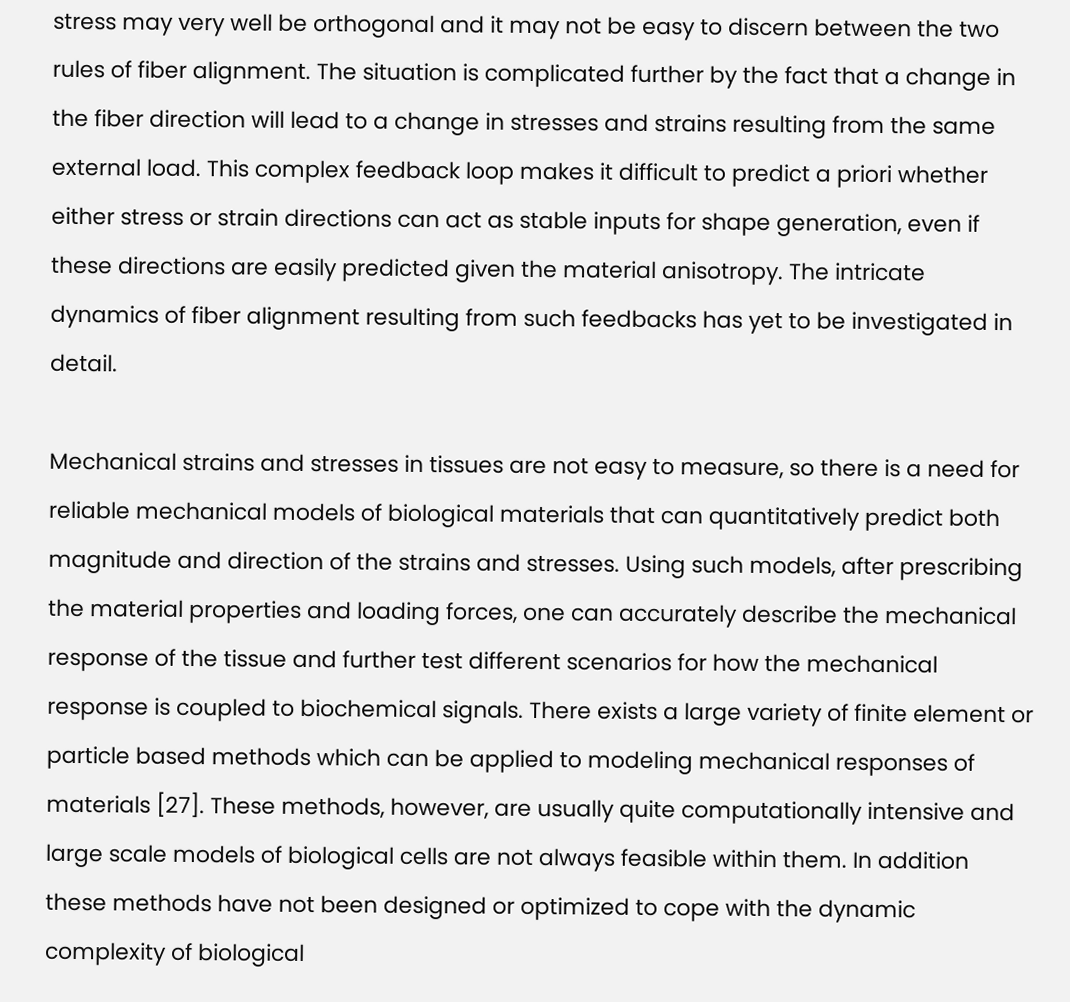stress may very well be orthogonal and it may not be easy to discern between the two rules of fiber alignment. The situation is complicated further by the fact that a change in the fiber direction will lead to a change in stresses and strains resulting from the same external load. This complex feedback loop makes it difficult to predict a priori whether either stress or strain directions can act as stable inputs for shape generation, even if these directions are easily predicted given the material anisotropy. The intricate dynamics of fiber alignment resulting from such feedbacks has yet to be investigated in detail.

Mechanical strains and stresses in tissues are not easy to measure, so there is a need for reliable mechanical models of biological materials that can quantitatively predict both magnitude and direction of the strains and stresses. Using such models, after prescribing the material properties and loading forces, one can accurately describe the mechanical response of the tissue and further test different scenarios for how the mechanical response is coupled to biochemical signals. There exists a large variety of finite element or particle based methods which can be applied to modeling mechanical responses of materials [27]. These methods, however, are usually quite computationally intensive and large scale models of biological cells are not always feasible within them. In addition these methods have not been designed or optimized to cope with the dynamic complexity of biological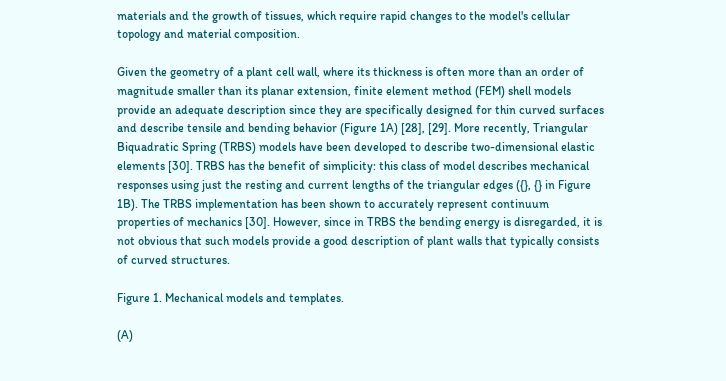materials and the growth of tissues, which require rapid changes to the model's cellular topology and material composition.

Given the geometry of a plant cell wall, where its thickness is often more than an order of magnitude smaller than its planar extension, finite element method (FEM) shell models provide an adequate description since they are specifically designed for thin curved surfaces and describe tensile and bending behavior (Figure 1A) [28], [29]. More recently, Triangular Biquadratic Spring (TRBS) models have been developed to describe two-dimensional elastic elements [30]. TRBS has the benefit of simplicity: this class of model describes mechanical responses using just the resting and current lengths of the triangular edges ({}, {} in Figure 1B). The TRBS implementation has been shown to accurately represent continuum properties of mechanics [30]. However, since in TRBS the bending energy is disregarded, it is not obvious that such models provide a good description of plant walls that typically consists of curved structures.

Figure 1. Mechanical models and templates.

(A)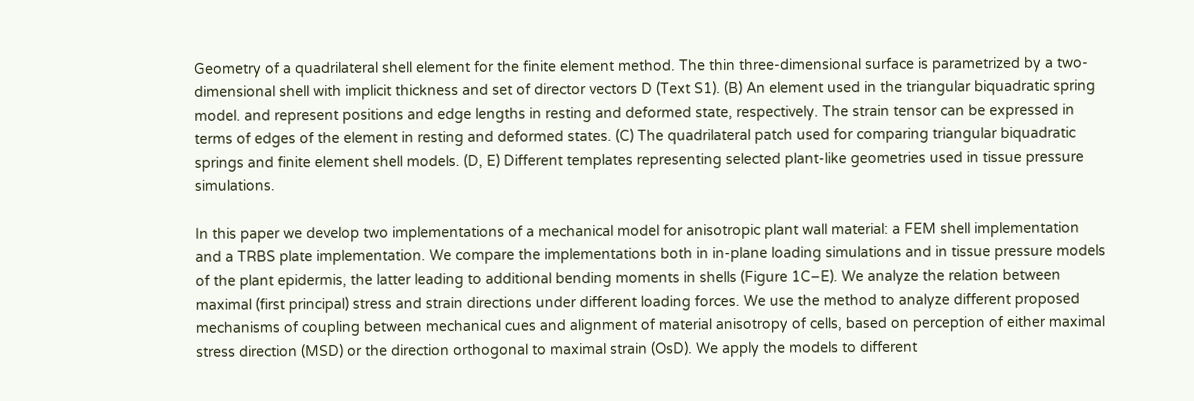Geometry of a quadrilateral shell element for the finite element method. The thin three-dimensional surface is parametrized by a two-dimensional shell with implicit thickness and set of director vectors D (Text S1). (B) An element used in the triangular biquadratic spring model. and represent positions and edge lengths in resting and deformed state, respectively. The strain tensor can be expressed in terms of edges of the element in resting and deformed states. (C) The quadrilateral patch used for comparing triangular biquadratic springs and finite element shell models. (D, E) Different templates representing selected plant-like geometries used in tissue pressure simulations.

In this paper we develop two implementations of a mechanical model for anisotropic plant wall material: a FEM shell implementation and a TRBS plate implementation. We compare the implementations both in in-plane loading simulations and in tissue pressure models of the plant epidermis, the latter leading to additional bending moments in shells (Figure 1C–E). We analyze the relation between maximal (first principal) stress and strain directions under different loading forces. We use the method to analyze different proposed mechanisms of coupling between mechanical cues and alignment of material anisotropy of cells, based on perception of either maximal stress direction (MSD) or the direction orthogonal to maximal strain (OsD). We apply the models to different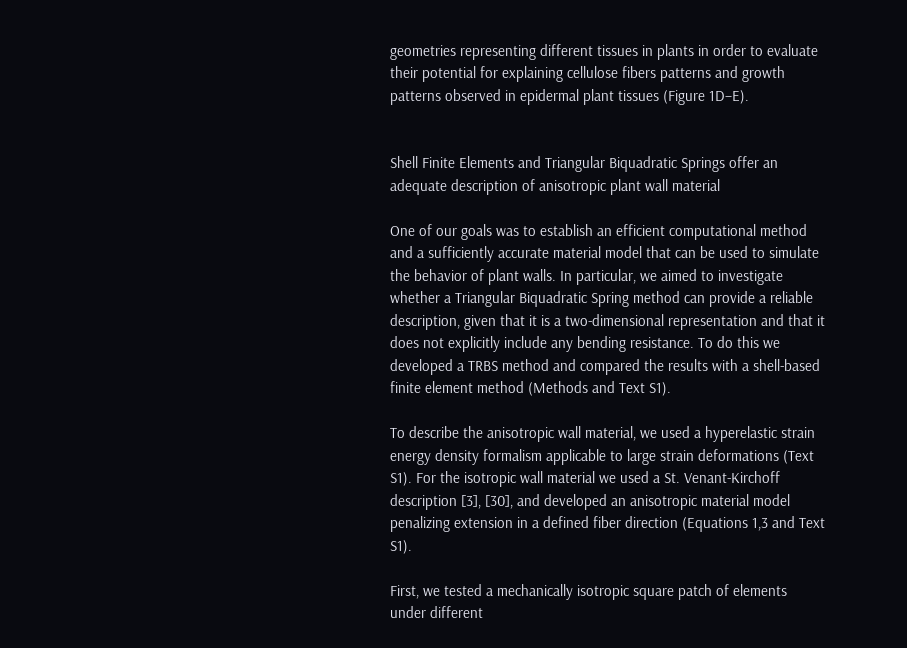geometries representing different tissues in plants in order to evaluate their potential for explaining cellulose fibers patterns and growth patterns observed in epidermal plant tissues (Figure 1D–E).


Shell Finite Elements and Triangular Biquadratic Springs offer an adequate description of anisotropic plant wall material

One of our goals was to establish an efficient computational method and a sufficiently accurate material model that can be used to simulate the behavior of plant walls. In particular, we aimed to investigate whether a Triangular Biquadratic Spring method can provide a reliable description, given that it is a two-dimensional representation and that it does not explicitly include any bending resistance. To do this we developed a TRBS method and compared the results with a shell-based finite element method (Methods and Text S1).

To describe the anisotropic wall material, we used a hyperelastic strain energy density formalism applicable to large strain deformations (Text S1). For the isotropic wall material we used a St. Venant-Kirchoff description [3], [30], and developed an anisotropic material model penalizing extension in a defined fiber direction (Equations 1,3 and Text S1).

First, we tested a mechanically isotropic square patch of elements under different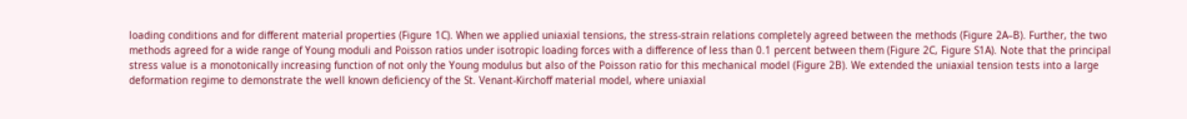loading conditions and for different material properties (Figure 1C). When we applied uniaxial tensions, the stress-strain relations completely agreed between the methods (Figure 2A–B). Further, the two methods agreed for a wide range of Young moduli and Poisson ratios under isotropic loading forces with a difference of less than 0.1 percent between them (Figure 2C, Figure S1A). Note that the principal stress value is a monotonically increasing function of not only the Young modulus but also of the Poisson ratio for this mechanical model (Figure 2B). We extended the uniaxial tension tests into a large deformation regime to demonstrate the well known deficiency of the St. Venant-Kirchoff material model, where uniaxial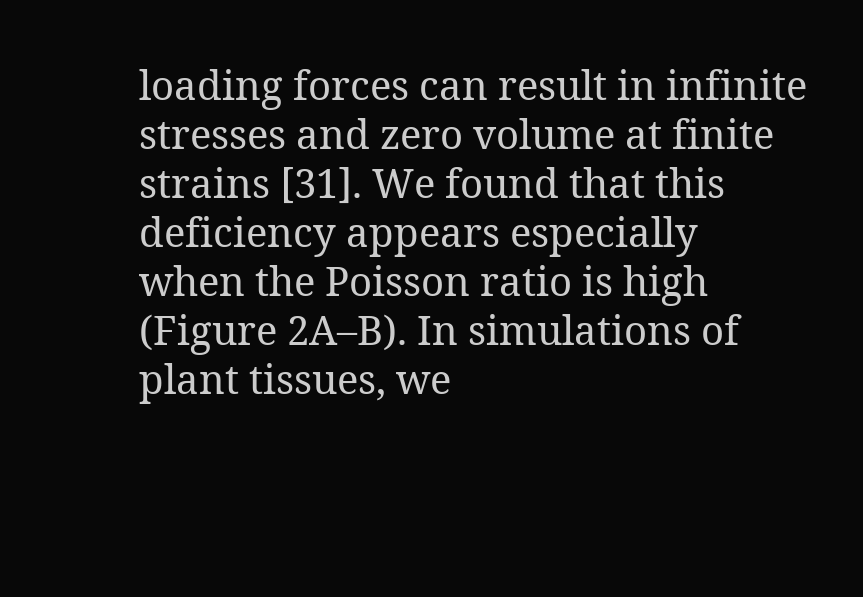loading forces can result in infinite stresses and zero volume at finite strains [31]. We found that this deficiency appears especially when the Poisson ratio is high (Figure 2A–B). In simulations of plant tissues, we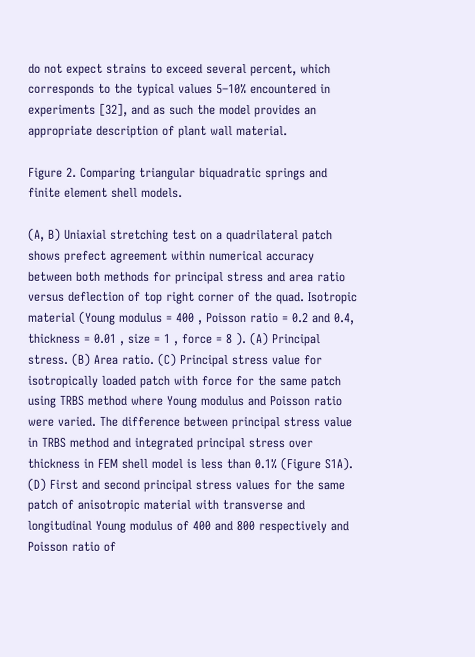do not expect strains to exceed several percent, which corresponds to the typical values 5–10% encountered in experiments [32], and as such the model provides an appropriate description of plant wall material.

Figure 2. Comparing triangular biquadratic springs and finite element shell models.

(A, B) Uniaxial stretching test on a quadrilateral patch shows prefect agreement within numerical accuracy between both methods for principal stress and area ratio versus deflection of top right corner of the quad. Isotropic material (Young modulus = 400 , Poisson ratio = 0.2 and 0.4, thickness = 0.01 , size = 1 , force = 8 ). (A) Principal stress. (B) Area ratio. (C) Principal stress value for isotropically loaded patch with force for the same patch using TRBS method where Young modulus and Poisson ratio were varied. The difference between principal stress value in TRBS method and integrated principal stress over thickness in FEM shell model is less than 0.1% (Figure S1A). (D) First and second principal stress values for the same patch of anisotropic material with transverse and longitudinal Young modulus of 400 and 800 respectively and Poisson ratio of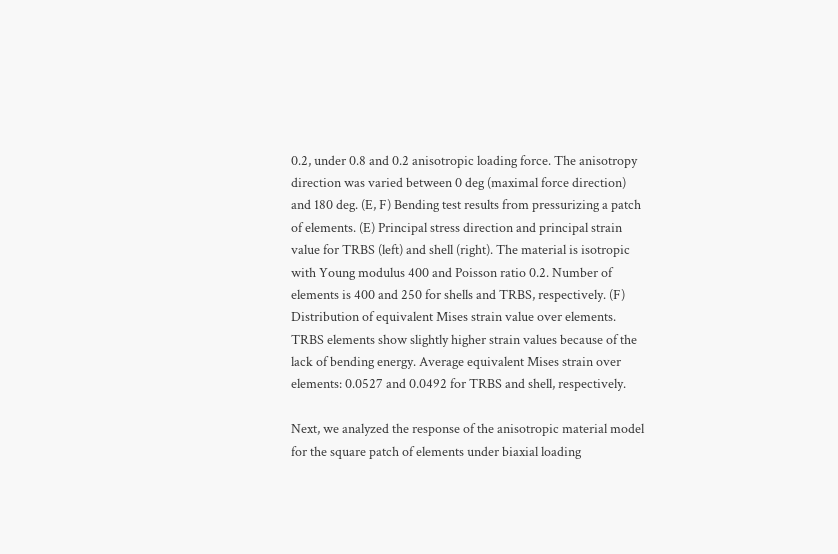0.2, under 0.8 and 0.2 anisotropic loading force. The anisotropy direction was varied between 0 deg (maximal force direction) and 180 deg. (E, F) Bending test results from pressurizing a patch of elements. (E) Principal stress direction and principal strain value for TRBS (left) and shell (right). The material is isotropic with Young modulus 400 and Poisson ratio 0.2. Number of elements is 400 and 250 for shells and TRBS, respectively. (F) Distribution of equivalent Mises strain value over elements. TRBS elements show slightly higher strain values because of the lack of bending energy. Average equivalent Mises strain over elements: 0.0527 and 0.0492 for TRBS and shell, respectively.

Next, we analyzed the response of the anisotropic material model for the square patch of elements under biaxial loading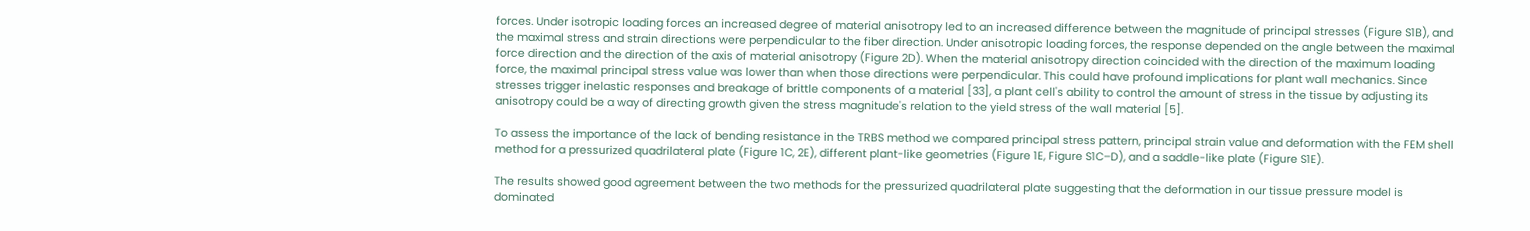forces. Under isotropic loading forces an increased degree of material anisotropy led to an increased difference between the magnitude of principal stresses (Figure S1B), and the maximal stress and strain directions were perpendicular to the fiber direction. Under anisotropic loading forces, the response depended on the angle between the maximal force direction and the direction of the axis of material anisotropy (Figure 2D). When the material anisotropy direction coincided with the direction of the maximum loading force, the maximal principal stress value was lower than when those directions were perpendicular. This could have profound implications for plant wall mechanics. Since stresses trigger inelastic responses and breakage of brittle components of a material [33], a plant cell's ability to control the amount of stress in the tissue by adjusting its anisotropy could be a way of directing growth given the stress magnitude's relation to the yield stress of the wall material [5].

To assess the importance of the lack of bending resistance in the TRBS method we compared principal stress pattern, principal strain value and deformation with the FEM shell method for a pressurized quadrilateral plate (Figure 1C, 2E), different plant-like geometries (Figure 1E, Figure S1C–D), and a saddle-like plate (Figure S1E).

The results showed good agreement between the two methods for the pressurized quadrilateral plate suggesting that the deformation in our tissue pressure model is dominated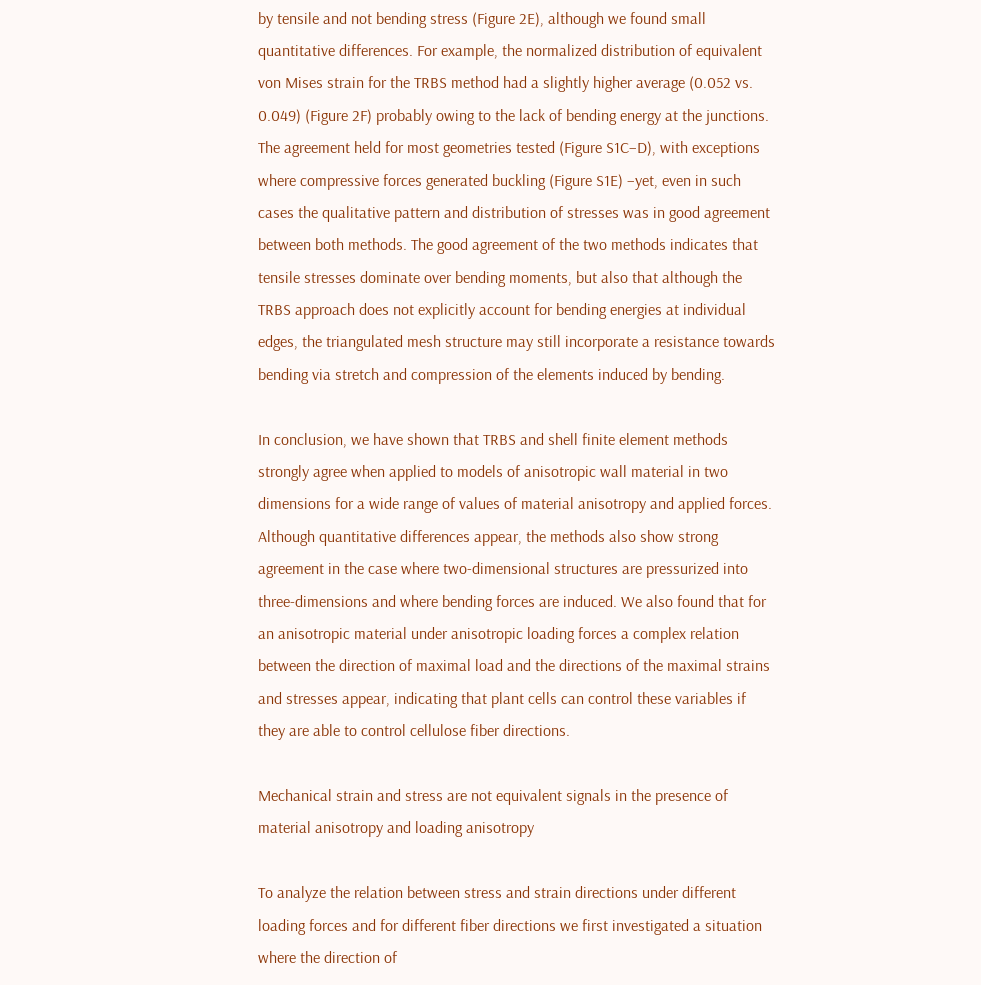by tensile and not bending stress (Figure 2E), although we found small quantitative differences. For example, the normalized distribution of equivalent von Mises strain for the TRBS method had a slightly higher average (0.052 vs. 0.049) (Figure 2F) probably owing to the lack of bending energy at the junctions. The agreement held for most geometries tested (Figure S1C–D), with exceptions where compressive forces generated buckling (Figure S1E) –yet, even in such cases the qualitative pattern and distribution of stresses was in good agreement between both methods. The good agreement of the two methods indicates that tensile stresses dominate over bending moments, but also that although the TRBS approach does not explicitly account for bending energies at individual edges, the triangulated mesh structure may still incorporate a resistance towards bending via stretch and compression of the elements induced by bending.

In conclusion, we have shown that TRBS and shell finite element methods strongly agree when applied to models of anisotropic wall material in two dimensions for a wide range of values of material anisotropy and applied forces. Although quantitative differences appear, the methods also show strong agreement in the case where two-dimensional structures are pressurized into three-dimensions and where bending forces are induced. We also found that for an anisotropic material under anisotropic loading forces a complex relation between the direction of maximal load and the directions of the maximal strains and stresses appear, indicating that plant cells can control these variables if they are able to control cellulose fiber directions.

Mechanical strain and stress are not equivalent signals in the presence of material anisotropy and loading anisotropy

To analyze the relation between stress and strain directions under different loading forces and for different fiber directions we first investigated a situation where the direction of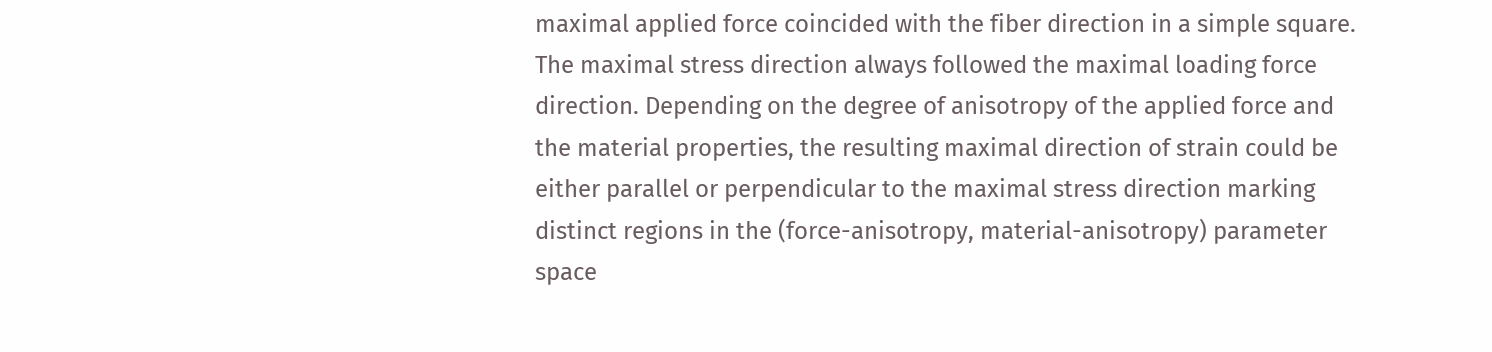maximal applied force coincided with the fiber direction in a simple square. The maximal stress direction always followed the maximal loading force direction. Depending on the degree of anisotropy of the applied force and the material properties, the resulting maximal direction of strain could be either parallel or perpendicular to the maximal stress direction marking distinct regions in the (force-anisotropy, material-anisotropy) parameter space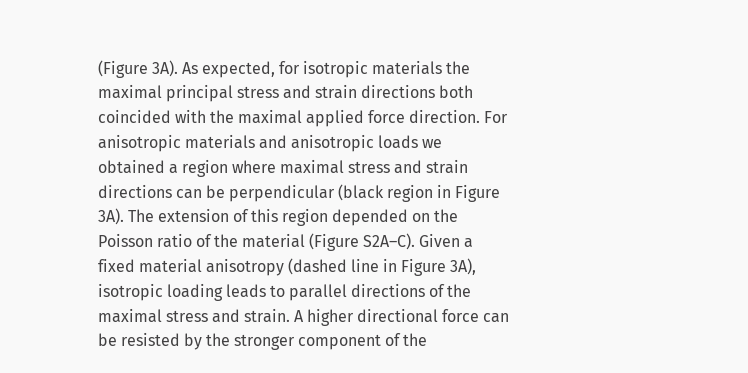(Figure 3A). As expected, for isotropic materials the maximal principal stress and strain directions both coincided with the maximal applied force direction. For anisotropic materials and anisotropic loads we obtained a region where maximal stress and strain directions can be perpendicular (black region in Figure 3A). The extension of this region depended on the Poisson ratio of the material (Figure S2A–C). Given a fixed material anisotropy (dashed line in Figure 3A), isotropic loading leads to parallel directions of the maximal stress and strain. A higher directional force can be resisted by the stronger component of the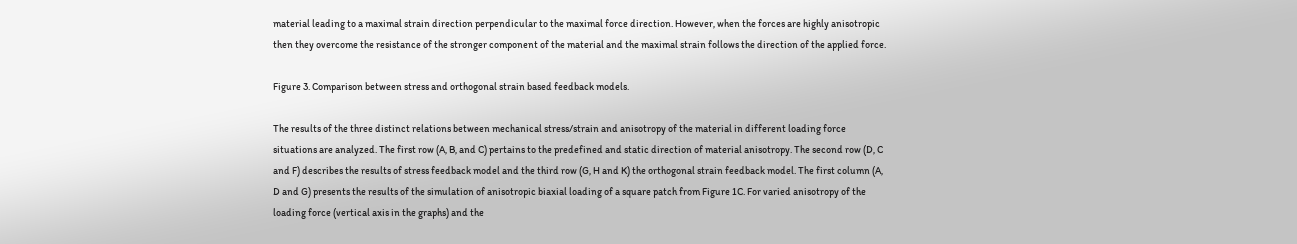material leading to a maximal strain direction perpendicular to the maximal force direction. However, when the forces are highly anisotropic then they overcome the resistance of the stronger component of the material and the maximal strain follows the direction of the applied force.

Figure 3. Comparison between stress and orthogonal strain based feedback models.

The results of the three distinct relations between mechanical stress/strain and anisotropy of the material in different loading force situations are analyzed. The first row (A, B, and C) pertains to the predefined and static direction of material anisotropy. The second row (D, C and F) describes the results of stress feedback model and the third row (G, H and K) the orthogonal strain feedback model. The first column (A, D and G) presents the results of the simulation of anisotropic biaxial loading of a square patch from Figure 1C. For varied anisotropy of the loading force (vertical axis in the graphs) and the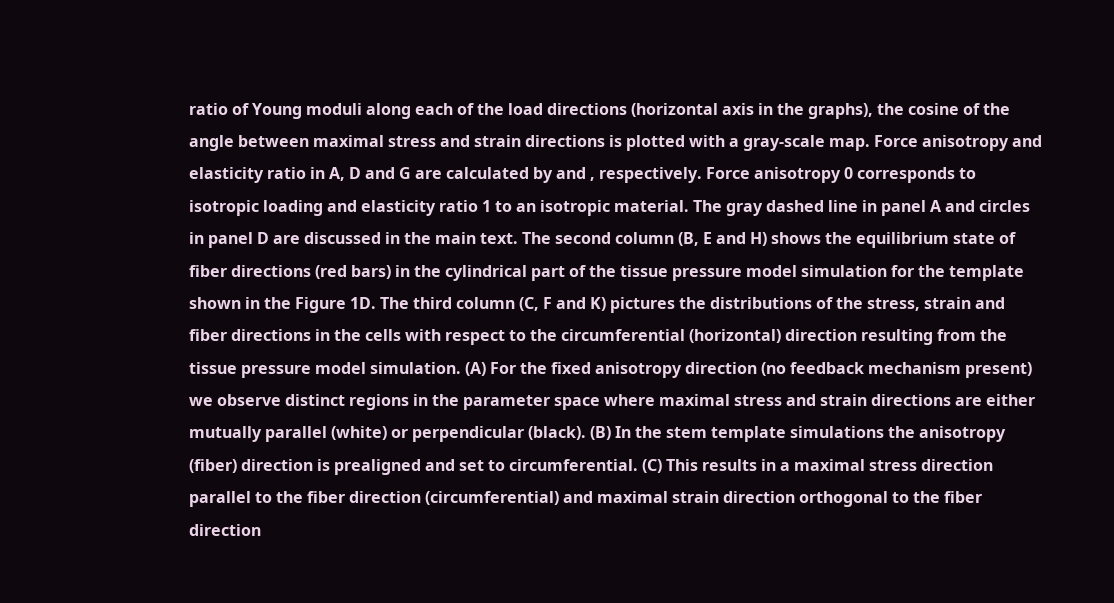ratio of Young moduli along each of the load directions (horizontal axis in the graphs), the cosine of the angle between maximal stress and strain directions is plotted with a gray-scale map. Force anisotropy and elasticity ratio in A, D and G are calculated by and , respectively. Force anisotropy 0 corresponds to isotropic loading and elasticity ratio 1 to an isotropic material. The gray dashed line in panel A and circles in panel D are discussed in the main text. The second column (B, E and H) shows the equilibrium state of fiber directions (red bars) in the cylindrical part of the tissue pressure model simulation for the template shown in the Figure 1D. The third column (C, F and K) pictures the distributions of the stress, strain and fiber directions in the cells with respect to the circumferential (horizontal) direction resulting from the tissue pressure model simulation. (A) For the fixed anisotropy direction (no feedback mechanism present) we observe distinct regions in the parameter space where maximal stress and strain directions are either mutually parallel (white) or perpendicular (black). (B) In the stem template simulations the anisotropy (fiber) direction is prealigned and set to circumferential. (C) This results in a maximal stress direction parallel to the fiber direction (circumferential) and maximal strain direction orthogonal to the fiber direction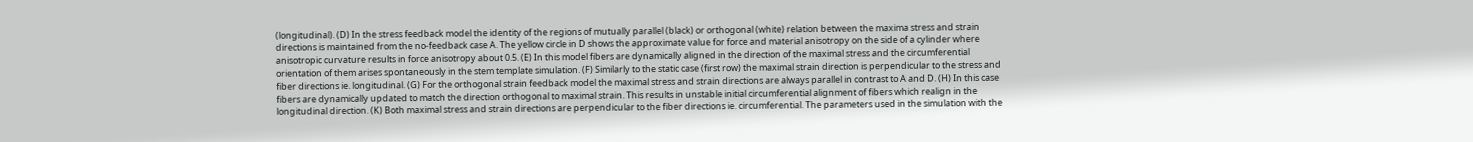(longitudinal). (D) In the stress feedback model the identity of the regions of mutually parallel (black) or orthogonal (white) relation between the maxima stress and strain directions is maintained from the no-feedback case A. The yellow circle in D shows the approximate value for force and material anisotropy on the side of a cylinder where anisotropic curvature results in force anisotropy about 0.5. (E) In this model fibers are dynamically aligned in the direction of the maximal stress and the circumferential orientation of them arises spontaneously in the stem template simulation. (F) Similarly to the static case (first row) the maximal strain direction is perpendicular to the stress and fiber directions ie. longitudinal. (G) For the orthogonal strain feedback model the maximal stress and strain directions are always parallel in contrast to A and D. (H) In this case fibers are dynamically updated to match the direction orthogonal to maximal strain. This results in unstable initial circumferential alignment of fibers which realign in the longitudinal direction. (K) Both maximal stress and strain directions are perpendicular to the fiber directions ie. circumferential. The parameters used in the simulation with the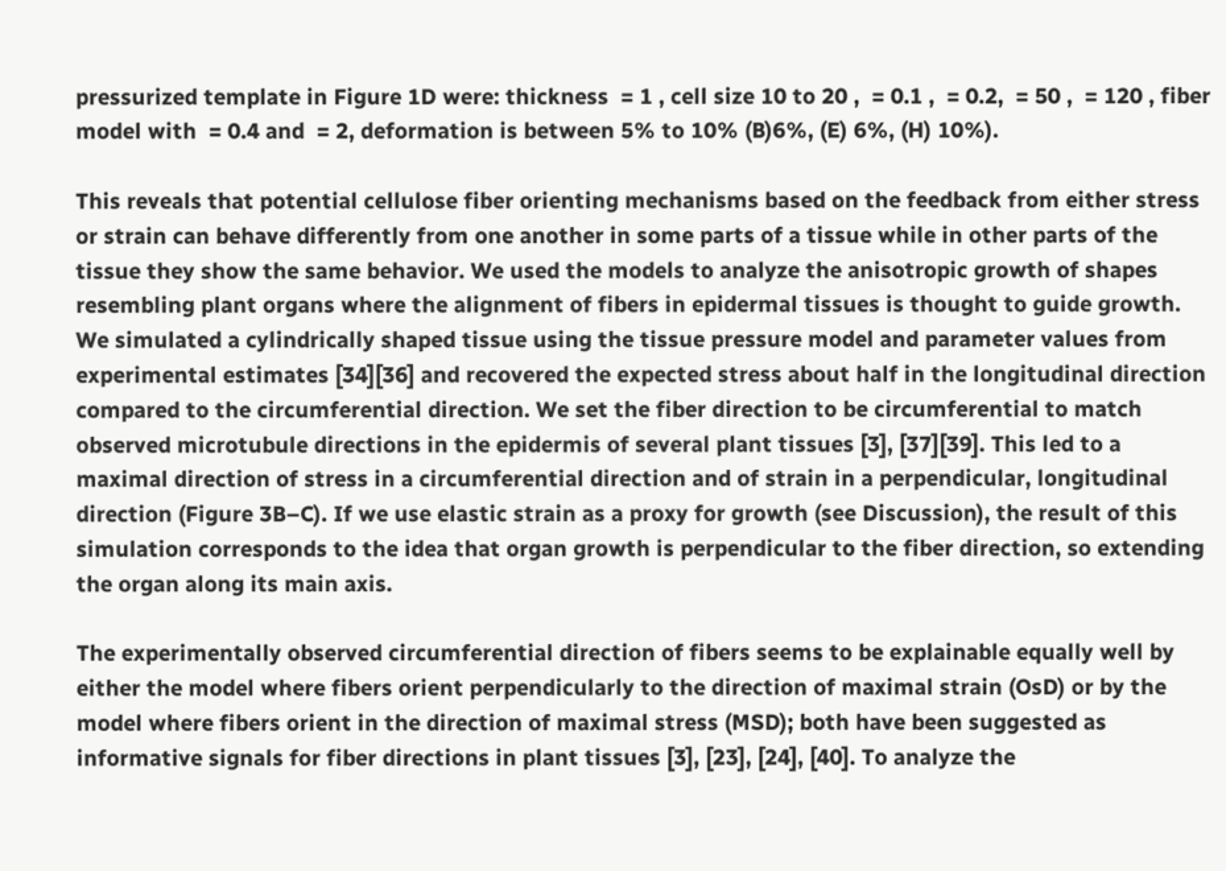pressurized template in Figure 1D were: thickness  = 1 , cell size 10 to 20 ,  = 0.1 ,  = 0.2,  = 50 ,  = 120 , fiber model with  = 0.4 and  = 2, deformation is between 5% to 10% (B)6%, (E) 6%, (H) 10%).

This reveals that potential cellulose fiber orienting mechanisms based on the feedback from either stress or strain can behave differently from one another in some parts of a tissue while in other parts of the tissue they show the same behavior. We used the models to analyze the anisotropic growth of shapes resembling plant organs where the alignment of fibers in epidermal tissues is thought to guide growth. We simulated a cylindrically shaped tissue using the tissue pressure model and parameter values from experimental estimates [34][36] and recovered the expected stress about half in the longitudinal direction compared to the circumferential direction. We set the fiber direction to be circumferential to match observed microtubule directions in the epidermis of several plant tissues [3], [37][39]. This led to a maximal direction of stress in a circumferential direction and of strain in a perpendicular, longitudinal direction (Figure 3B–C). If we use elastic strain as a proxy for growth (see Discussion), the result of this simulation corresponds to the idea that organ growth is perpendicular to the fiber direction, so extending the organ along its main axis.

The experimentally observed circumferential direction of fibers seems to be explainable equally well by either the model where fibers orient perpendicularly to the direction of maximal strain (OsD) or by the model where fibers orient in the direction of maximal stress (MSD); both have been suggested as informative signals for fiber directions in plant tissues [3], [23], [24], [40]. To analyze the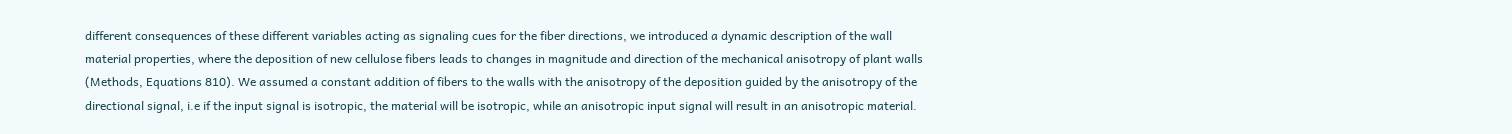different consequences of these different variables acting as signaling cues for the fiber directions, we introduced a dynamic description of the wall material properties, where the deposition of new cellulose fibers leads to changes in magnitude and direction of the mechanical anisotropy of plant walls (Methods, Equations 810). We assumed a constant addition of fibers to the walls with the anisotropy of the deposition guided by the anisotropy of the directional signal, i.e if the input signal is isotropic, the material will be isotropic, while an anisotropic input signal will result in an anisotropic material.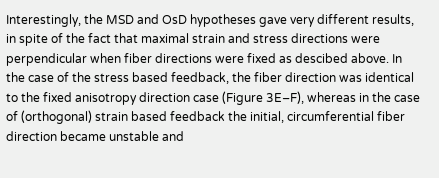Interestingly, the MSD and OsD hypotheses gave very different results, in spite of the fact that maximal strain and stress directions were perpendicular when fiber directions were fixed as descibed above. In the case of the stress based feedback, the fiber direction was identical to the fixed anisotropy direction case (Figure 3E–F), whereas in the case of (orthogonal) strain based feedback the initial, circumferential fiber direction became unstable and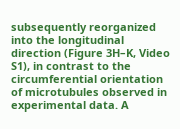subsequently reorganized into the longitudinal direction (Figure 3H–K, Video S1), in contrast to the circumferential orientation of microtubules observed in experimental data. A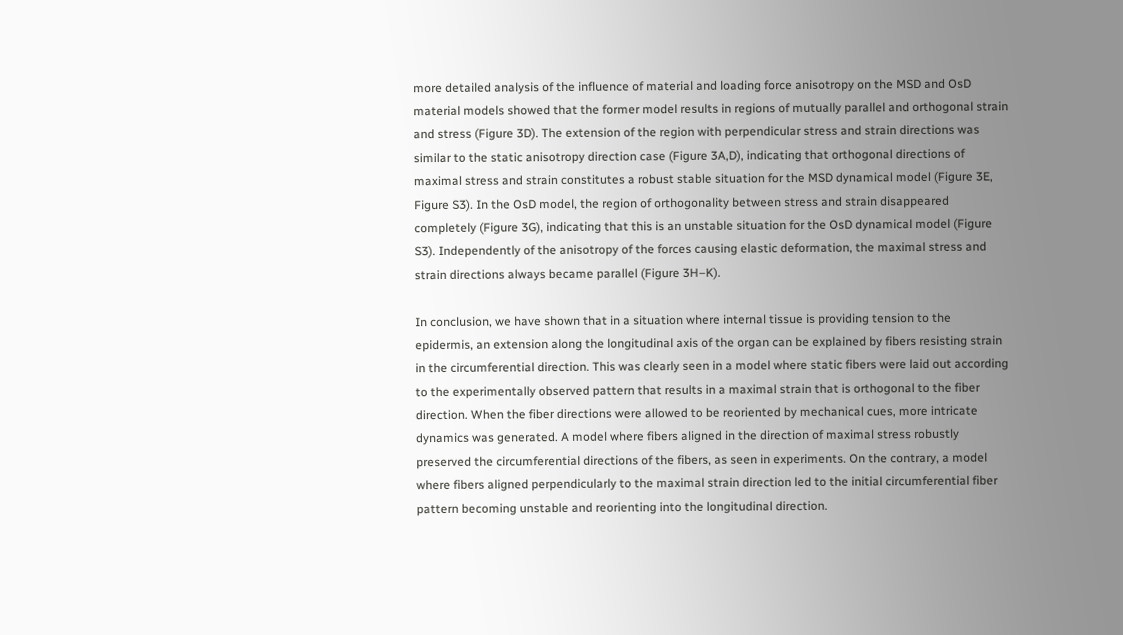more detailed analysis of the influence of material and loading force anisotropy on the MSD and OsD material models showed that the former model results in regions of mutually parallel and orthogonal strain and stress (Figure 3D). The extension of the region with perpendicular stress and strain directions was similar to the static anisotropy direction case (Figure 3A,D), indicating that orthogonal directions of maximal stress and strain constitutes a robust stable situation for the MSD dynamical model (Figure 3E, Figure S3). In the OsD model, the region of orthogonality between stress and strain disappeared completely (Figure 3G), indicating that this is an unstable situation for the OsD dynamical model (Figure S3). Independently of the anisotropy of the forces causing elastic deformation, the maximal stress and strain directions always became parallel (Figure 3H–K).

In conclusion, we have shown that in a situation where internal tissue is providing tension to the epidermis, an extension along the longitudinal axis of the organ can be explained by fibers resisting strain in the circumferential direction. This was clearly seen in a model where static fibers were laid out according to the experimentally observed pattern that results in a maximal strain that is orthogonal to the fiber direction. When the fiber directions were allowed to be reoriented by mechanical cues, more intricate dynamics was generated. A model where fibers aligned in the direction of maximal stress robustly preserved the circumferential directions of the fibers, as seen in experiments. On the contrary, a model where fibers aligned perpendicularly to the maximal strain direction led to the initial circumferential fiber pattern becoming unstable and reorienting into the longitudinal direction.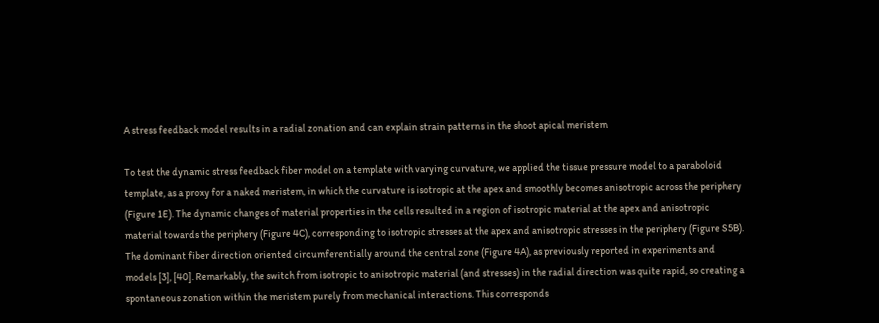A stress feedback model results in a radial zonation and can explain strain patterns in the shoot apical meristem

To test the dynamic stress feedback fiber model on a template with varying curvature, we applied the tissue pressure model to a paraboloid template, as a proxy for a naked meristem, in which the curvature is isotropic at the apex and smoothly becomes anisotropic across the periphery (Figure 1E). The dynamic changes of material properties in the cells resulted in a region of isotropic material at the apex and anisotropic material towards the periphery (Figure 4C), corresponding to isotropic stresses at the apex and anisotropic stresses in the periphery (Figure S5B). The dominant fiber direction oriented circumferentially around the central zone (Figure 4A), as previously reported in experiments and models [3], [40]. Remarkably, the switch from isotropic to anisotropic material (and stresses) in the radial direction was quite rapid, so creating a spontaneous zonation within the meristem purely from mechanical interactions. This corresponds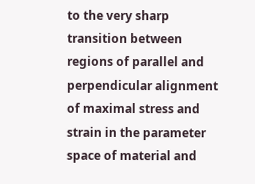to the very sharp transition between regions of parallel and perpendicular alignment of maximal stress and strain in the parameter space of material and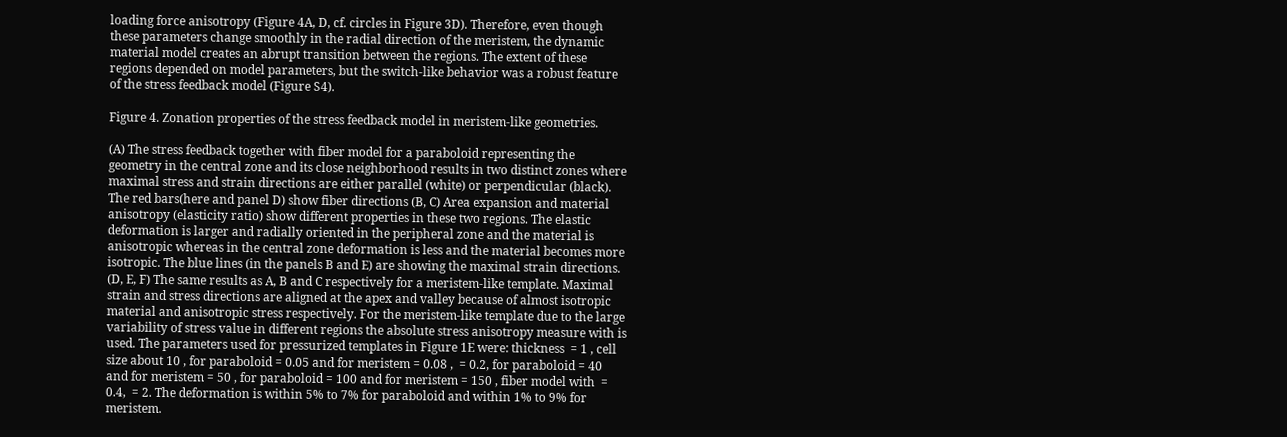loading force anisotropy (Figure 4A, D, cf. circles in Figure 3D). Therefore, even though these parameters change smoothly in the radial direction of the meristem, the dynamic material model creates an abrupt transition between the regions. The extent of these regions depended on model parameters, but the switch-like behavior was a robust feature of the stress feedback model (Figure S4).

Figure 4. Zonation properties of the stress feedback model in meristem-like geometries.

(A) The stress feedback together with fiber model for a paraboloid representing the geometry in the central zone and its close neighborhood results in two distinct zones where maximal stress and strain directions are either parallel (white) or perpendicular (black). The red bars(here and panel D) show fiber directions (B, C) Area expansion and material anisotropy (elasticity ratio) show different properties in these two regions. The elastic deformation is larger and radially oriented in the peripheral zone and the material is anisotropic whereas in the central zone deformation is less and the material becomes more isotropic. The blue lines (in the panels B and E) are showing the maximal strain directions. (D, E, F) The same results as A, B and C respectively for a meristem-like template. Maximal strain and stress directions are aligned at the apex and valley because of almost isotropic material and anisotropic stress respectively. For the meristem-like template due to the large variability of stress value in different regions the absolute stress anisotropy measure with is used. The parameters used for pressurized templates in Figure 1E were: thickness  = 1 , cell size about 10 , for paraboloid = 0.05 and for meristem = 0.08 ,  = 0.2, for paraboloid = 40 and for meristem = 50 , for paraboloid = 100 and for meristem = 150 , fiber model with  = 0.4,  = 2. The deformation is within 5% to 7% for paraboloid and within 1% to 9% for meristem.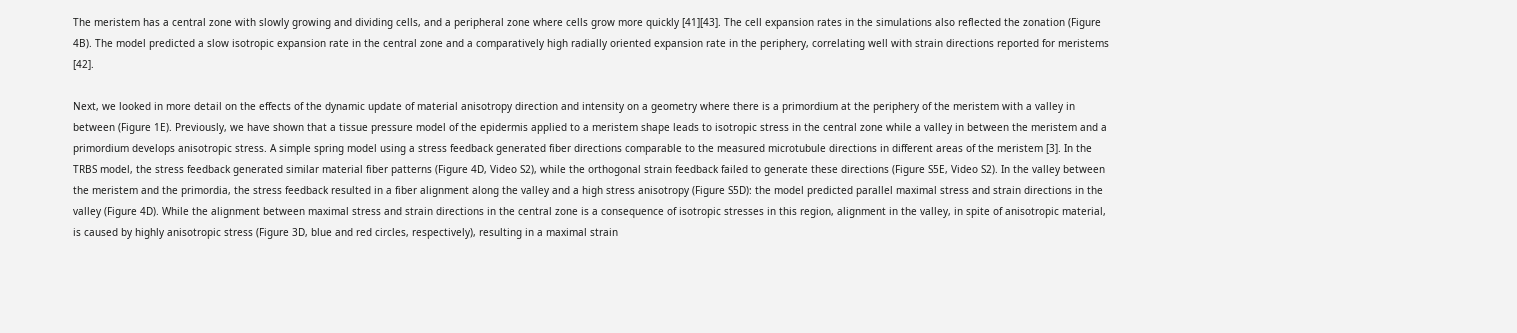The meristem has a central zone with slowly growing and dividing cells, and a peripheral zone where cells grow more quickly [41][43]. The cell expansion rates in the simulations also reflected the zonation (Figure 4B). The model predicted a slow isotropic expansion rate in the central zone and a comparatively high radially oriented expansion rate in the periphery, correlating well with strain directions reported for meristems [42].

Next, we looked in more detail on the effects of the dynamic update of material anisotropy direction and intensity on a geometry where there is a primordium at the periphery of the meristem with a valley in between (Figure 1E). Previously, we have shown that a tissue pressure model of the epidermis applied to a meristem shape leads to isotropic stress in the central zone while a valley in between the meristem and a primordium develops anisotropic stress. A simple spring model using a stress feedback generated fiber directions comparable to the measured microtubule directions in different areas of the meristem [3]. In the TRBS model, the stress feedback generated similar material fiber patterns (Figure 4D, Video S2), while the orthogonal strain feedback failed to generate these directions (Figure S5E, Video S2). In the valley between the meristem and the primordia, the stress feedback resulted in a fiber alignment along the valley and a high stress anisotropy (Figure S5D): the model predicted parallel maximal stress and strain directions in the valley (Figure 4D). While the alignment between maximal stress and strain directions in the central zone is a consequence of isotropic stresses in this region, alignment in the valley, in spite of anisotropic material, is caused by highly anisotropic stress (Figure 3D, blue and red circles, respectively), resulting in a maximal strain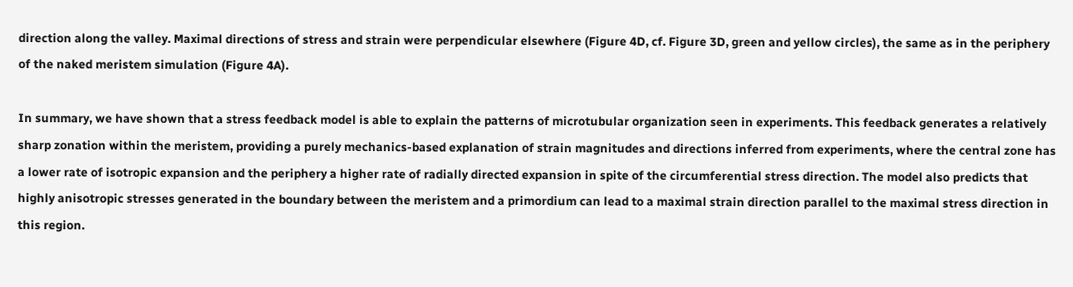direction along the valley. Maximal directions of stress and strain were perpendicular elsewhere (Figure 4D, cf. Figure 3D, green and yellow circles), the same as in the periphery of the naked meristem simulation (Figure 4A).

In summary, we have shown that a stress feedback model is able to explain the patterns of microtubular organization seen in experiments. This feedback generates a relatively sharp zonation within the meristem, providing a purely mechanics-based explanation of strain magnitudes and directions inferred from experiments, where the central zone has a lower rate of isotropic expansion and the periphery a higher rate of radially directed expansion in spite of the circumferential stress direction. The model also predicts that highly anisotropic stresses generated in the boundary between the meristem and a primordium can lead to a maximal strain direction parallel to the maximal stress direction in this region.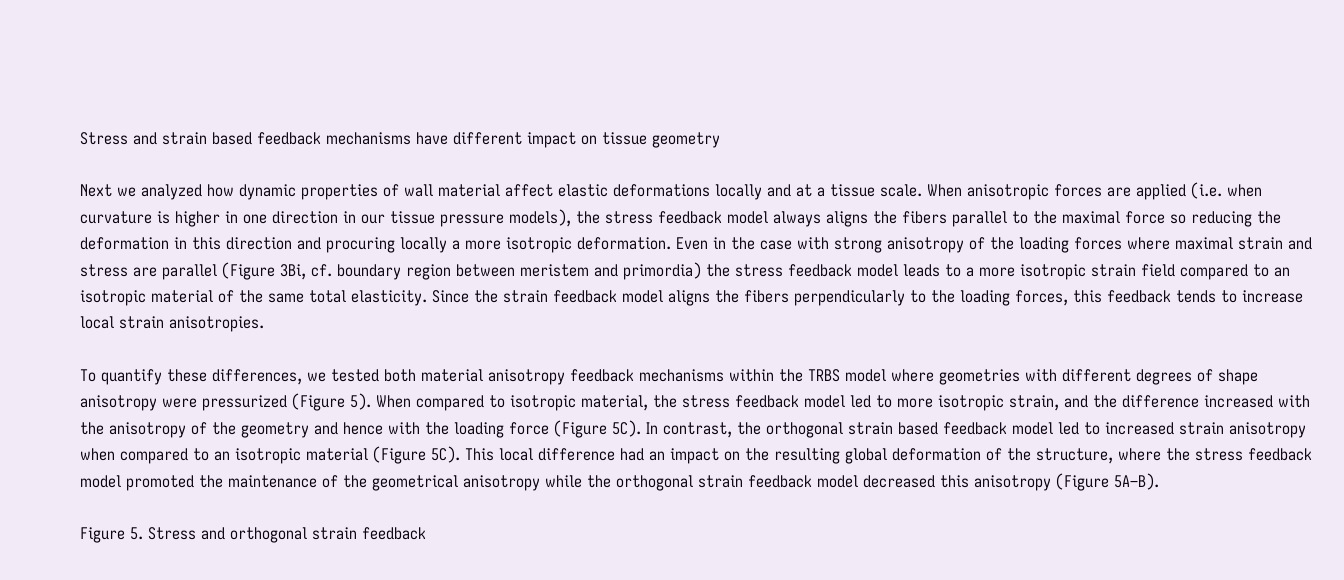Stress and strain based feedback mechanisms have different impact on tissue geometry

Next we analyzed how dynamic properties of wall material affect elastic deformations locally and at a tissue scale. When anisotropic forces are applied (i.e. when curvature is higher in one direction in our tissue pressure models), the stress feedback model always aligns the fibers parallel to the maximal force so reducing the deformation in this direction and procuring locally a more isotropic deformation. Even in the case with strong anisotropy of the loading forces where maximal strain and stress are parallel (Figure 3Bi, cf. boundary region between meristem and primordia) the stress feedback model leads to a more isotropic strain field compared to an isotropic material of the same total elasticity. Since the strain feedback model aligns the fibers perpendicularly to the loading forces, this feedback tends to increase local strain anisotropies.

To quantify these differences, we tested both material anisotropy feedback mechanisms within the TRBS model where geometries with different degrees of shape anisotropy were pressurized (Figure 5). When compared to isotropic material, the stress feedback model led to more isotropic strain, and the difference increased with the anisotropy of the geometry and hence with the loading force (Figure 5C). In contrast, the orthogonal strain based feedback model led to increased strain anisotropy when compared to an isotropic material (Figure 5C). This local difference had an impact on the resulting global deformation of the structure, where the stress feedback model promoted the maintenance of the geometrical anisotropy while the orthogonal strain feedback model decreased this anisotropy (Figure 5A–B).

Figure 5. Stress and orthogonal strain feedback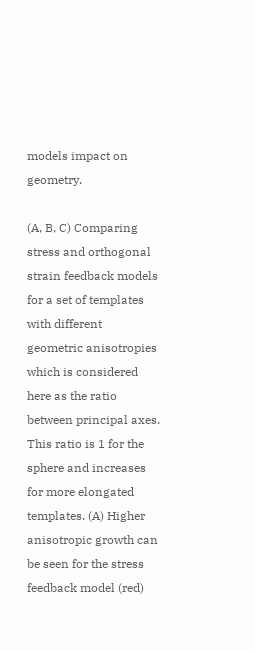models impact on geometry.

(A, B, C) Comparing stress and orthogonal strain feedback models for a set of templates with different geometric anisotropies which is considered here as the ratio between principal axes. This ratio is 1 for the sphere and increases for more elongated templates. (A) Higher anisotropic growth can be seen for the stress feedback model (red)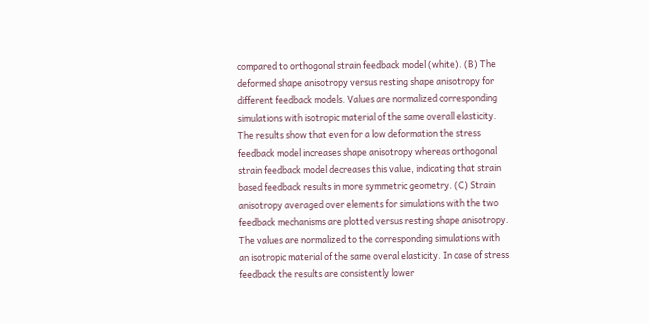compared to orthogonal strain feedback model (white). (B) The deformed shape anisotropy versus resting shape anisotropy for different feedback models. Values are normalized corresponding simulations with isotropic material of the same overall elasticity. The results show that even for a low deformation the stress feedback model increases shape anisotropy whereas orthogonal strain feedback model decreases this value, indicating that strain based feedback results in more symmetric geometry. (C) Strain anisotropy averaged over elements for simulations with the two feedback mechanisms are plotted versus resting shape anisotropy. The values are normalized to the corresponding simulations with an isotropic material of the same overal elasticity. In case of stress feedback the results are consistently lower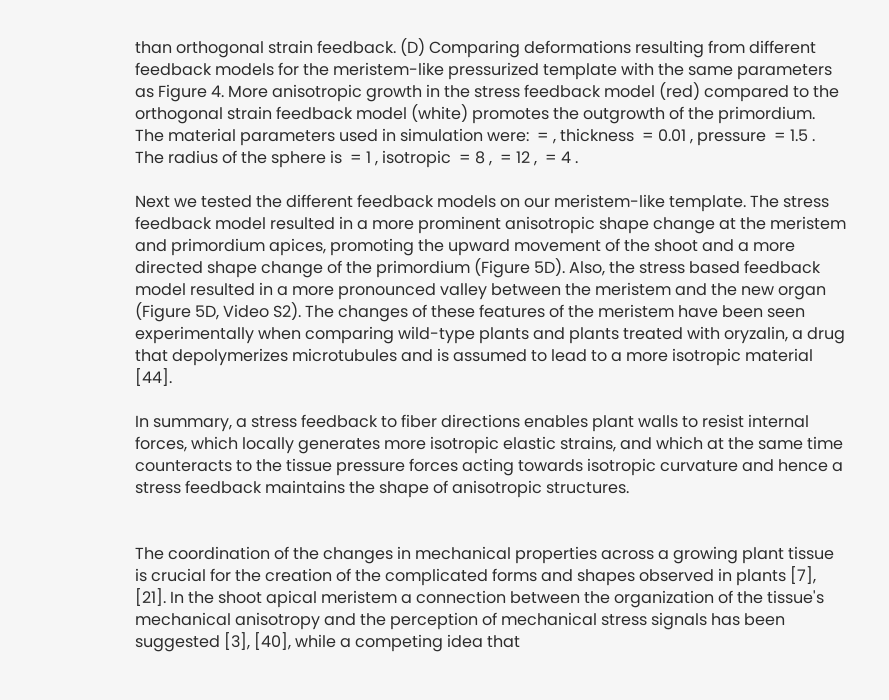than orthogonal strain feedback. (D) Comparing deformations resulting from different feedback models for the meristem-like pressurized template with the same parameters as Figure 4. More anisotropic growth in the stress feedback model (red) compared to the orthogonal strain feedback model (white) promotes the outgrowth of the primordium. The material parameters used in simulation were:  = , thickness  = 0.01 , pressure  = 1.5 . The radius of the sphere is  = 1 , isotropic  = 8 ,  = 12 ,  = 4 .

Next we tested the different feedback models on our meristem-like template. The stress feedback model resulted in a more prominent anisotropic shape change at the meristem and primordium apices, promoting the upward movement of the shoot and a more directed shape change of the primordium (Figure 5D). Also, the stress based feedback model resulted in a more pronounced valley between the meristem and the new organ (Figure 5D, Video S2). The changes of these features of the meristem have been seen experimentally when comparing wild-type plants and plants treated with oryzalin, a drug that depolymerizes microtubules and is assumed to lead to a more isotropic material [44].

In summary, a stress feedback to fiber directions enables plant walls to resist internal forces, which locally generates more isotropic elastic strains, and which at the same time counteracts to the tissue pressure forces acting towards isotropic curvature and hence a stress feedback maintains the shape of anisotropic structures.


The coordination of the changes in mechanical properties across a growing plant tissue is crucial for the creation of the complicated forms and shapes observed in plants [7], [21]. In the shoot apical meristem a connection between the organization of the tissue's mechanical anisotropy and the perception of mechanical stress signals has been suggested [3], [40], while a competing idea that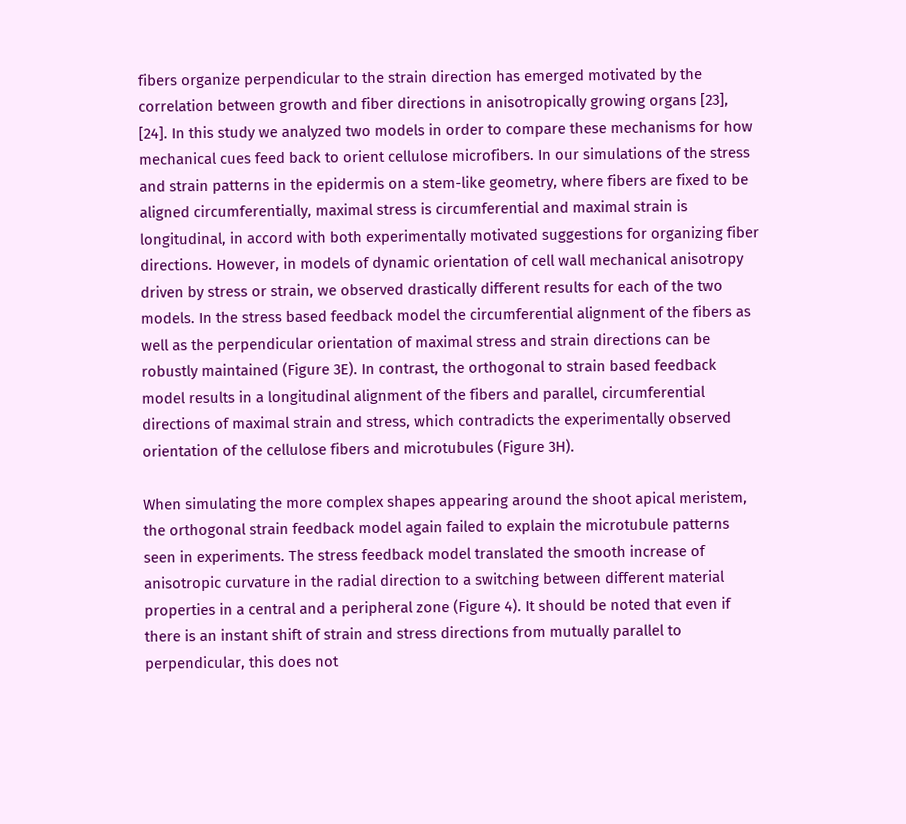fibers organize perpendicular to the strain direction has emerged motivated by the correlation between growth and fiber directions in anisotropically growing organs [23], [24]. In this study we analyzed two models in order to compare these mechanisms for how mechanical cues feed back to orient cellulose microfibers. In our simulations of the stress and strain patterns in the epidermis on a stem-like geometry, where fibers are fixed to be aligned circumferentially, maximal stress is circumferential and maximal strain is longitudinal, in accord with both experimentally motivated suggestions for organizing fiber directions. However, in models of dynamic orientation of cell wall mechanical anisotropy driven by stress or strain, we observed drastically different results for each of the two models. In the stress based feedback model the circumferential alignment of the fibers as well as the perpendicular orientation of maximal stress and strain directions can be robustly maintained (Figure 3E). In contrast, the orthogonal to strain based feedback model results in a longitudinal alignment of the fibers and parallel, circumferential directions of maximal strain and stress, which contradicts the experimentally observed orientation of the cellulose fibers and microtubules (Figure 3H).

When simulating the more complex shapes appearing around the shoot apical meristem, the orthogonal strain feedback model again failed to explain the microtubule patterns seen in experiments. The stress feedback model translated the smooth increase of anisotropic curvature in the radial direction to a switching between different material properties in a central and a peripheral zone (Figure 4). It should be noted that even if there is an instant shift of strain and stress directions from mutually parallel to perpendicular, this does not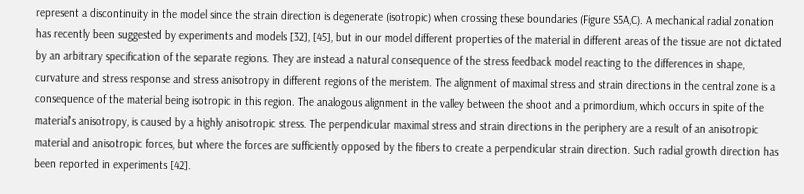represent a discontinuity in the model since the strain direction is degenerate (isotropic) when crossing these boundaries (Figure S5A,C). A mechanical radial zonation has recently been suggested by experiments and models [32], [45], but in our model different properties of the material in different areas of the tissue are not dictated by an arbitrary specification of the separate regions. They are instead a natural consequence of the stress feedback model reacting to the differences in shape, curvature and stress response and stress anisotropy in different regions of the meristem. The alignment of maximal stress and strain directions in the central zone is a consequence of the material being isotropic in this region. The analogous alignment in the valley between the shoot and a primordium, which occurs in spite of the material's anisotropy, is caused by a highly anisotropic stress. The perpendicular maximal stress and strain directions in the periphery are a result of an anisotropic material and anisotropic forces, but where the forces are sufficiently opposed by the fibers to create a perpendicular strain direction. Such radial growth direction has been reported in experiments [42].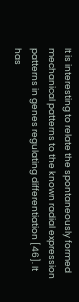It is interesting to relate the spontaneously formed mechanical patterns to the known radial expression patterns in genes regulating differentiation [46]. It has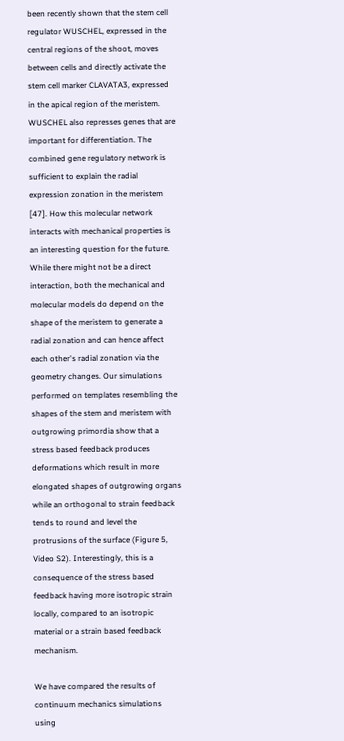been recently shown that the stem cell regulator WUSCHEL, expressed in the central regions of the shoot, moves between cells and directly activate the stem cell marker CLAVATA3, expressed in the apical region of the meristem. WUSCHEL also represses genes that are important for differentiation. The combined gene regulatory network is sufficient to explain the radial expression zonation in the meristem [47]. How this molecular network interacts with mechanical properties is an interesting question for the future. While there might not be a direct interaction, both the mechanical and molecular models do depend on the shape of the meristem to generate a radial zonation and can hence affect each other's radial zonation via the geometry changes. Our simulations performed on templates resembling the shapes of the stem and meristem with outgrowing primordia show that a stress based feedback produces deformations which result in more elongated shapes of outgrowing organs while an orthogonal to strain feedback tends to round and level the protrusions of the surface (Figure 5, Video S2). Interestingly, this is a consequence of the stress based feedback having more isotropic strain locally, compared to an isotropic material or a strain based feedback mechanism.

We have compared the results of continuum mechanics simulations using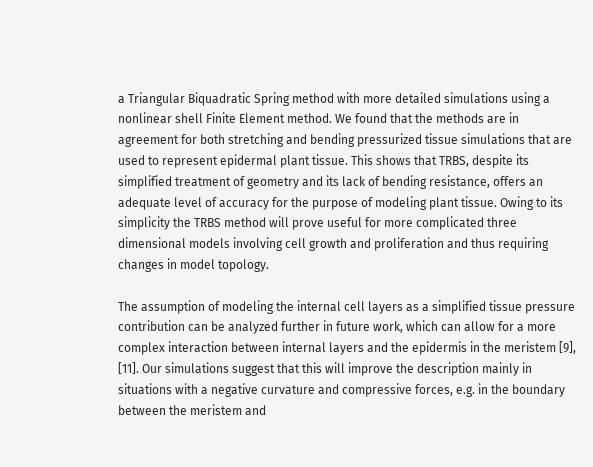a Triangular Biquadratic Spring method with more detailed simulations using a nonlinear shell Finite Element method. We found that the methods are in agreement for both stretching and bending pressurized tissue simulations that are used to represent epidermal plant tissue. This shows that TRBS, despite its simplified treatment of geometry and its lack of bending resistance, offers an adequate level of accuracy for the purpose of modeling plant tissue. Owing to its simplicity the TRBS method will prove useful for more complicated three dimensional models involving cell growth and proliferation and thus requiring changes in model topology.

The assumption of modeling the internal cell layers as a simplified tissue pressure contribution can be analyzed further in future work, which can allow for a more complex interaction between internal layers and the epidermis in the meristem [9], [11]. Our simulations suggest that this will improve the description mainly in situations with a negative curvature and compressive forces, e.g. in the boundary between the meristem and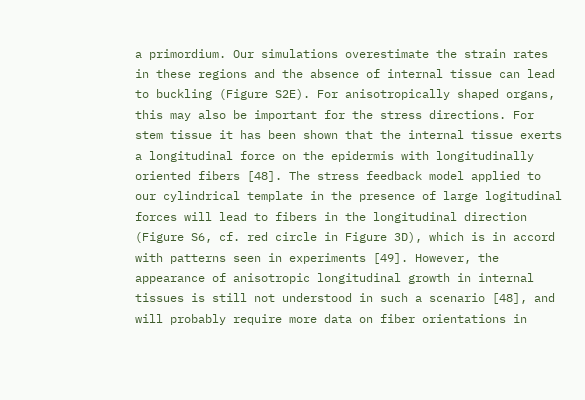a primordium. Our simulations overestimate the strain rates in these regions and the absence of internal tissue can lead to buckling (Figure S2E). For anisotropically shaped organs, this may also be important for the stress directions. For stem tissue it has been shown that the internal tissue exerts a longitudinal force on the epidermis with longitudinally oriented fibers [48]. The stress feedback model applied to our cylindrical template in the presence of large logitudinal forces will lead to fibers in the longitudinal direction (Figure S6, cf. red circle in Figure 3D), which is in accord with patterns seen in experiments [49]. However, the appearance of anisotropic longitudinal growth in internal tissues is still not understood in such a scenario [48], and will probably require more data on fiber orientations in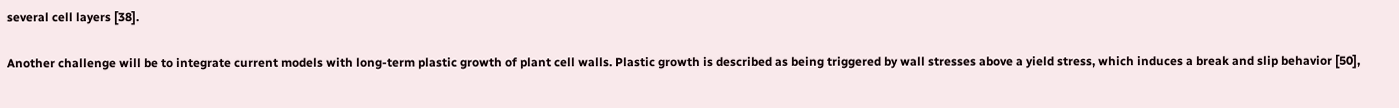several cell layers [38].

Another challenge will be to integrate current models with long-term plastic growth of plant cell walls. Plastic growth is described as being triggered by wall stresses above a yield stress, which induces a break and slip behavior [50],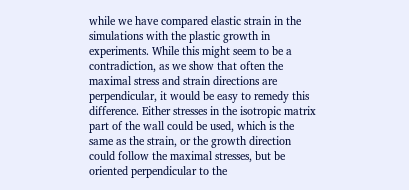while we have compared elastic strain in the simulations with the plastic growth in experiments. While this might seem to be a contradiction, as we show that often the maximal stress and strain directions are perpendicular, it would be easy to remedy this difference. Either stresses in the isotropic matrix part of the wall could be used, which is the same as the strain, or the growth direction could follow the maximal stresses, but be oriented perpendicular to the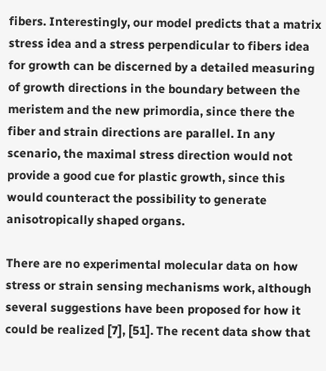fibers. Interestingly, our model predicts that a matrix stress idea and a stress perpendicular to fibers idea for growth can be discerned by a detailed measuring of growth directions in the boundary between the meristem and the new primordia, since there the fiber and strain directions are parallel. In any scenario, the maximal stress direction would not provide a good cue for plastic growth, since this would counteract the possibility to generate anisotropically shaped organs.

There are no experimental molecular data on how stress or strain sensing mechanisms work, although several suggestions have been proposed for how it could be realized [7], [51]. The recent data show that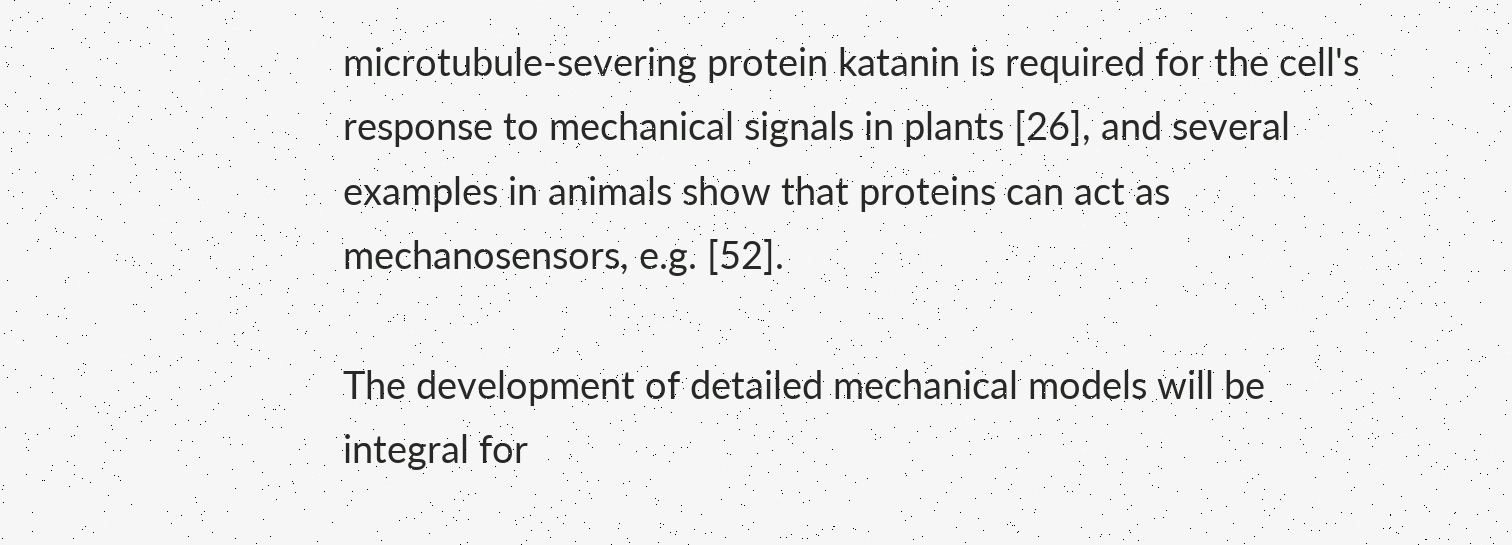microtubule-severing protein katanin is required for the cell's response to mechanical signals in plants [26], and several examples in animals show that proteins can act as mechanosensors, e.g. [52].

The development of detailed mechanical models will be integral for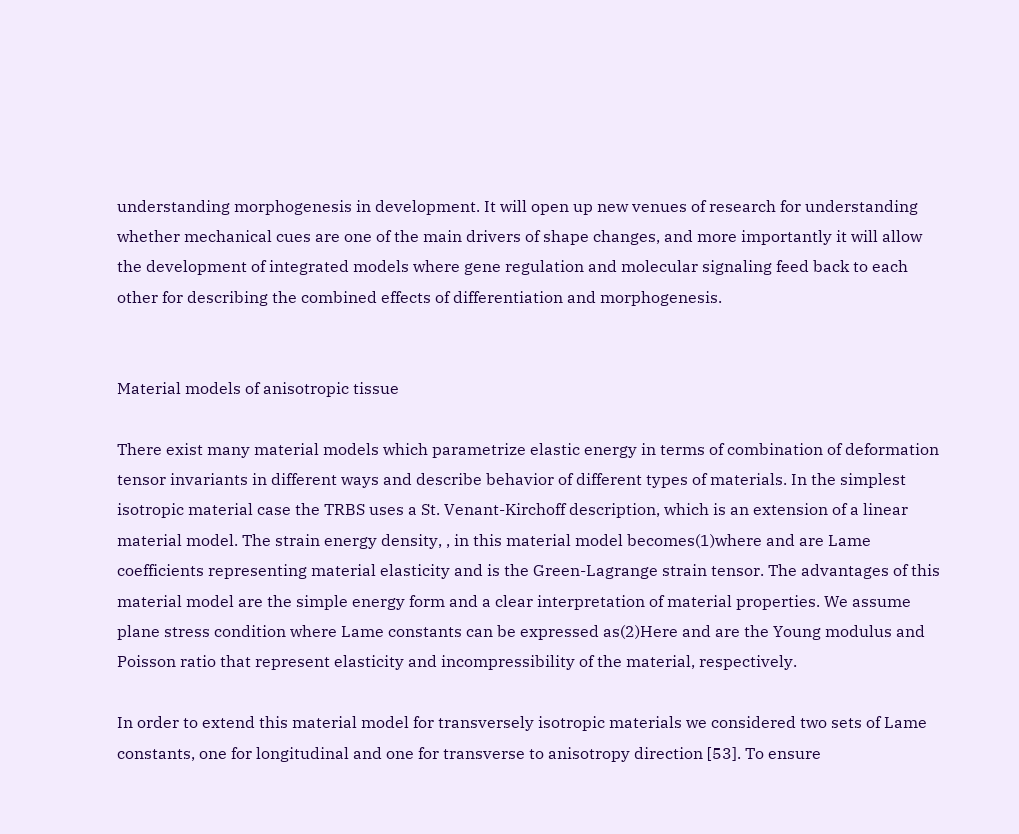understanding morphogenesis in development. It will open up new venues of research for understanding whether mechanical cues are one of the main drivers of shape changes, and more importantly it will allow the development of integrated models where gene regulation and molecular signaling feed back to each other for describing the combined effects of differentiation and morphogenesis.


Material models of anisotropic tissue

There exist many material models which parametrize elastic energy in terms of combination of deformation tensor invariants in different ways and describe behavior of different types of materials. In the simplest isotropic material case the TRBS uses a St. Venant-Kirchoff description, which is an extension of a linear material model. The strain energy density, , in this material model becomes(1)where and are Lame coefficients representing material elasticity and is the Green-Lagrange strain tensor. The advantages of this material model are the simple energy form and a clear interpretation of material properties. We assume plane stress condition where Lame constants can be expressed as(2)Here and are the Young modulus and Poisson ratio that represent elasticity and incompressibility of the material, respectively.

In order to extend this material model for transversely isotropic materials we considered two sets of Lame constants, one for longitudinal and one for transverse to anisotropy direction [53]. To ensure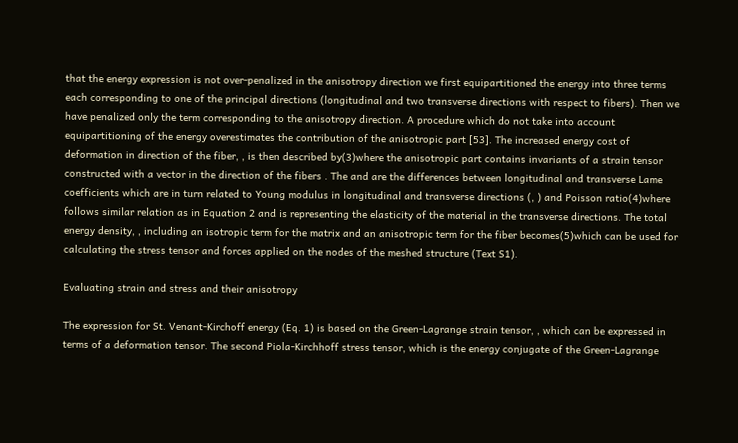that the energy expression is not over-penalized in the anisotropy direction we first equipartitioned the energy into three terms each corresponding to one of the principal directions (longitudinal and two transverse directions with respect to fibers). Then we have penalized only the term corresponding to the anisotropy direction. A procedure which do not take into account equipartitioning of the energy overestimates the contribution of the anisotropic part [53]. The increased energy cost of deformation in direction of the fiber, , is then described by(3)where the anisotropic part contains invariants of a strain tensor constructed with a vector in the direction of the fibers . The and are the differences between longitudinal and transverse Lame coefficients which are in turn related to Young modulus in longitudinal and transverse directions (, ) and Poisson ratio(4)where follows similar relation as in Equation 2 and is representing the elasticity of the material in the transverse directions. The total energy density, , including an isotropic term for the matrix and an anisotropic term for the fiber becomes(5)which can be used for calculating the stress tensor and forces applied on the nodes of the meshed structure (Text S1).

Evaluating strain and stress and their anisotropy

The expression for St. Venant-Kirchoff energy (Eq. 1) is based on the Green-Lagrange strain tensor, , which can be expressed in terms of a deformation tensor. The second Piola-Kirchhoff stress tensor, which is the energy conjugate of the Green-Lagrange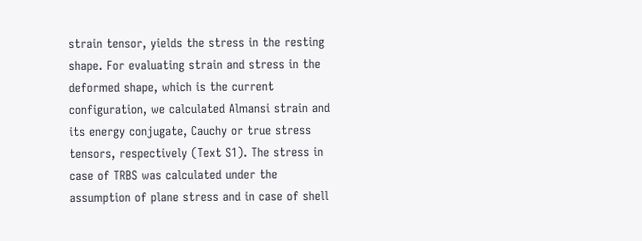strain tensor, yields the stress in the resting shape. For evaluating strain and stress in the deformed shape, which is the current configuration, we calculated Almansi strain and its energy conjugate, Cauchy or true stress tensors, respectively (Text S1). The stress in case of TRBS was calculated under the assumption of plane stress and in case of shell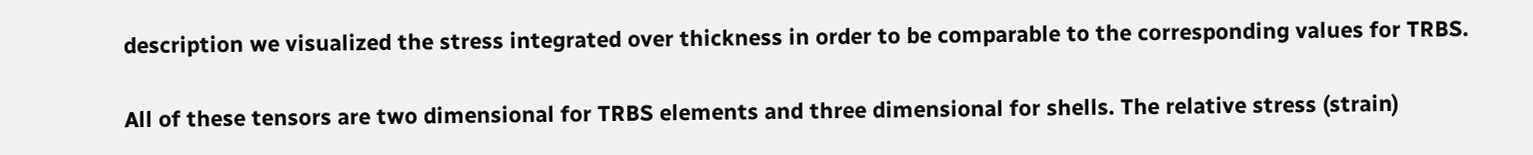description we visualized the stress integrated over thickness in order to be comparable to the corresponding values for TRBS.

All of these tensors are two dimensional for TRBS elements and three dimensional for shells. The relative stress (strain)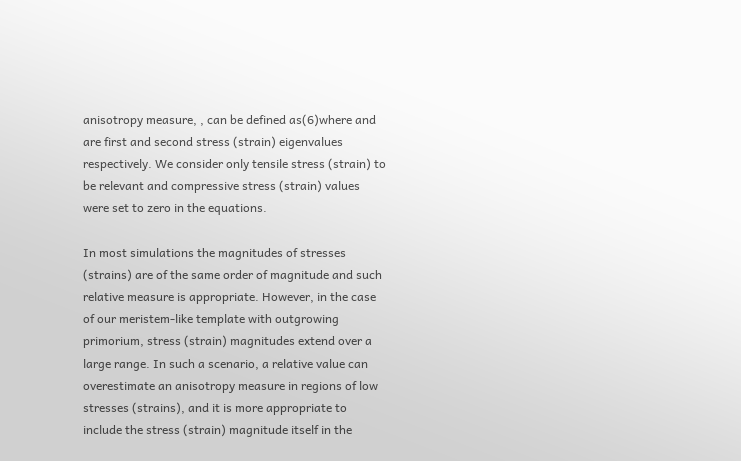anisotropy measure, , can be defined as(6)where and are first and second stress (strain) eigenvalues respectively. We consider only tensile stress (strain) to be relevant and compressive stress (strain) values were set to zero in the equations.

In most simulations the magnitudes of stresses (strains) are of the same order of magnitude and such relative measure is appropriate. However, in the case of our meristem-like template with outgrowing primorium, stress (strain) magnitudes extend over a large range. In such a scenario, a relative value can overestimate an anisotropy measure in regions of low stresses (strains), and it is more appropriate to include the stress (strain) magnitude itself in the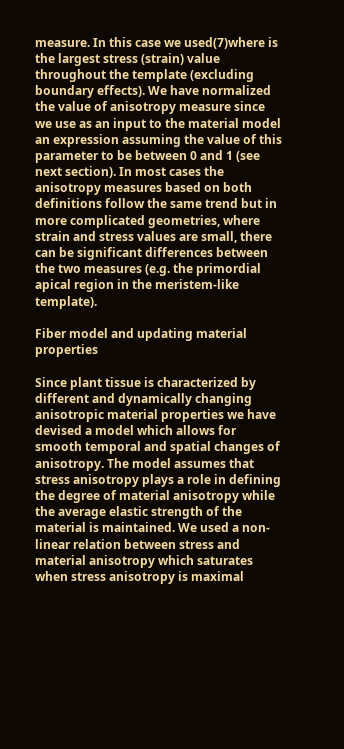measure. In this case we used(7)where is the largest stress (strain) value throughout the template (excluding boundary effects). We have normalized the value of anisotropy measure since we use as an input to the material model an expression assuming the value of this parameter to be between 0 and 1 (see next section). In most cases the anisotropy measures based on both definitions follow the same trend but in more complicated geometries, where strain and stress values are small, there can be significant differences between the two measures (e.g. the primordial apical region in the meristem-like template).

Fiber model and updating material properties

Since plant tissue is characterized by different and dynamically changing anisotropic material properties we have devised a model which allows for smooth temporal and spatial changes of anisotropy. The model assumes that stress anisotropy plays a role in defining the degree of material anisotropy while the average elastic strength of the material is maintained. We used a non-linear relation between stress and material anisotropy which saturates when stress anisotropy is maximal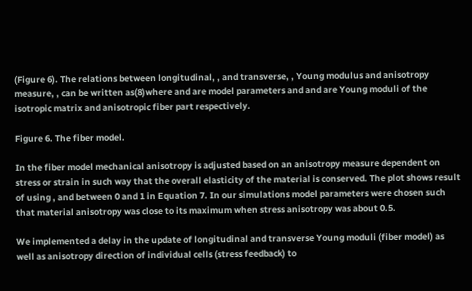(Figure 6). The relations between longitudinal, , and transverse, , Young modulus and anisotropy measure, , can be written as(8)where and are model parameters and and are Young moduli of the isotropic matrix and anisotropic fiber part respectively.

Figure 6. The fiber model.

In the fiber model mechanical anisotropy is adjusted based on an anisotropy measure dependent on stress or strain in such way that the overall elasticity of the material is conserved. The plot shows result of using , and between 0 and 1 in Equation 7. In our simulations model parameters were chosen such that material anisotropy was close to its maximum when stress anisotropy was about 0.5.

We implemented a delay in the update of longitudinal and transverse Young moduli (fiber model) as well as anisotropy direction of individual cells (stress feedback) to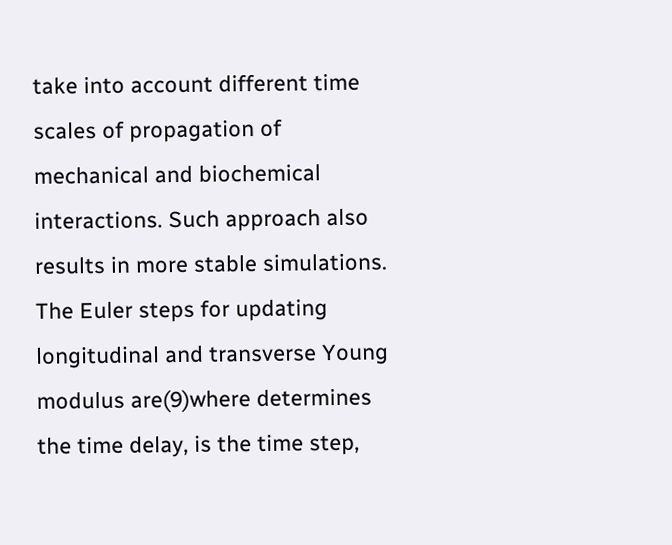take into account different time scales of propagation of mechanical and biochemical interactions. Such approach also results in more stable simulations. The Euler steps for updating longitudinal and transverse Young modulus are(9)where determines the time delay, is the time step,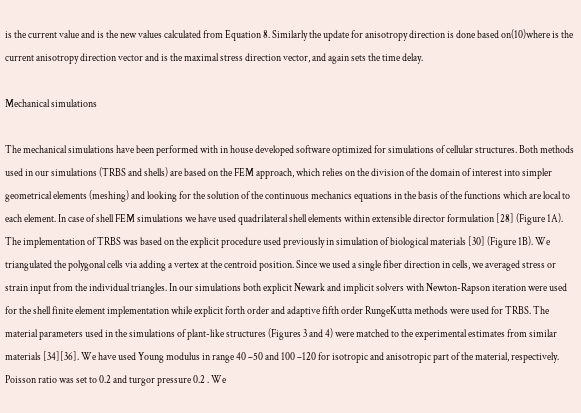is the current value and is the new values calculated from Equation 8. Similarly the update for anisotropy direction is done based on(10)where is the current anisotropy direction vector and is the maximal stress direction vector, and again sets the time delay.

Mechanical simulations

The mechanical simulations have been performed with in house developed software optimized for simulations of cellular structures. Both methods used in our simulations (TRBS and shells) are based on the FEM approach, which relies on the division of the domain of interest into simpler geometrical elements (meshing) and looking for the solution of the continuous mechanics equations in the basis of the functions which are local to each element. In case of shell FEM simulations we have used quadrilateral shell elements within extensible director formulation [28] (Figure 1A). The implementation of TRBS was based on the explicit procedure used previously in simulation of biological materials [30] (Figure 1B). We triangulated the polygonal cells via adding a vertex at the centroid position. Since we used a single fiber direction in cells, we averaged stress or strain input from the individual triangles. In our simulations both explicit Newark and implicit solvers with Newton-Rapson iteration were used for the shell finite element implementation while explicit forth order and adaptive fifth order RungeKutta methods were used for TRBS. The material parameters used in the simulations of plant-like structures (Figures 3 and 4) were matched to the experimental estimates from similar materials [34][36]. We have used Young modulus in range 40 –50 and 100 –120 for isotropic and anisotropic part of the material, respectively. Poisson ratio was set to 0.2 and turgor pressure 0.2 . We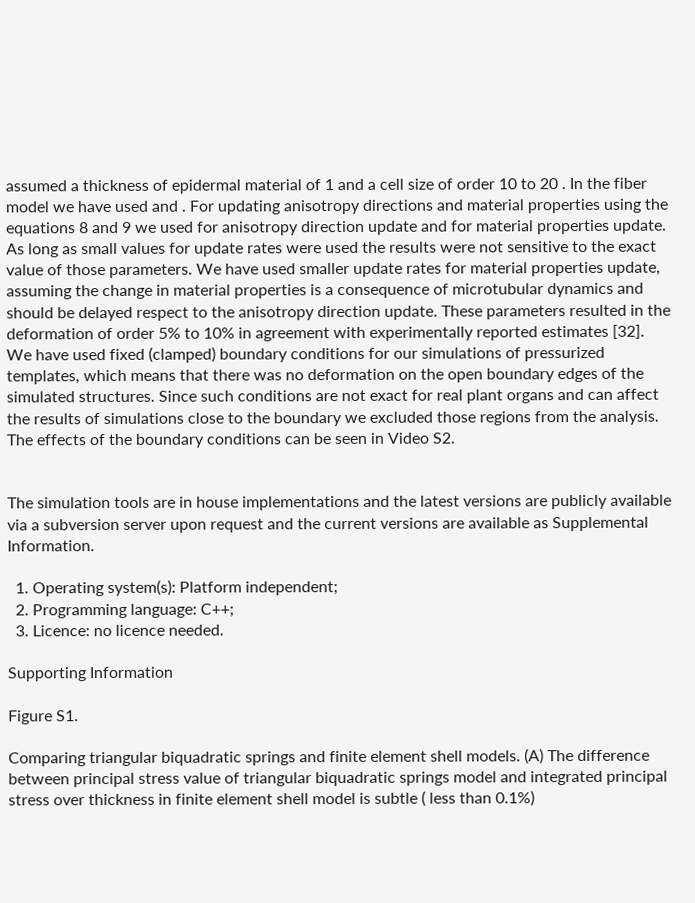assumed a thickness of epidermal material of 1 and a cell size of order 10 to 20 . In the fiber model we have used and . For updating anisotropy directions and material properties using the equations 8 and 9 we used for anisotropy direction update and for material properties update. As long as small values for update rates were used the results were not sensitive to the exact value of those parameters. We have used smaller update rates for material properties update, assuming the change in material properties is a consequence of microtubular dynamics and should be delayed respect to the anisotropy direction update. These parameters resulted in the deformation of order 5% to 10% in agreement with experimentally reported estimates [32]. We have used fixed (clamped) boundary conditions for our simulations of pressurized templates, which means that there was no deformation on the open boundary edges of the simulated structures. Since such conditions are not exact for real plant organs and can affect the results of simulations close to the boundary we excluded those regions from the analysis. The effects of the boundary conditions can be seen in Video S2.


The simulation tools are in house implementations and the latest versions are publicly available via a subversion server upon request and the current versions are available as Supplemental Information.

  1. Operating system(s): Platform independent;
  2. Programming language: C++;
  3. Licence: no licence needed.

Supporting Information

Figure S1.

Comparing triangular biquadratic springs and finite element shell models. (A) The difference between principal stress value of triangular biquadratic springs model and integrated principal stress over thickness in finite element shell model is subtle ( less than 0.1%)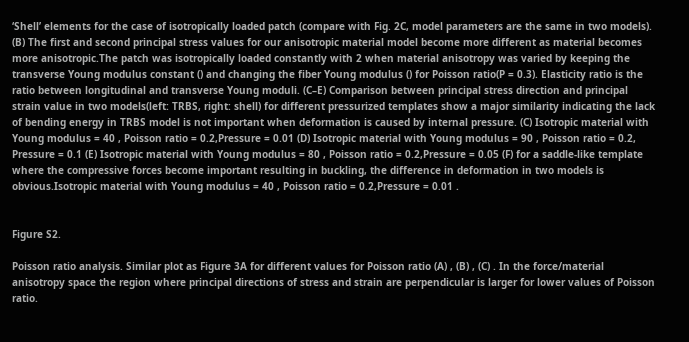‘Shell’ elements for the case of isotropically loaded patch (compare with Fig. 2C, model parameters are the same in two models). (B) The first and second principal stress values for our anisotropic material model become more different as material becomes more anisotropic.The patch was isotropically loaded constantly with 2 when material anisotropy was varied by keeping the transverse Young modulus constant () and changing the fiber Young modulus () for Poisson ratio(P = 0.3). Elasticity ratio is the ratio between longitudinal and transverse Young moduli. (C–E) Comparison between principal stress direction and principal strain value in two models(left: TRBS, right: shell) for different pressurized templates show a major similarity indicating the lack of bending energy in TRBS model is not important when deformation is caused by internal pressure. (C) Isotropic material with Young modulus = 40 , Poisson ratio = 0.2,Pressure = 0.01 (D) Isotropic material with Young modulus = 90 , Poisson ratio = 0.2, Pressure = 0.1 (E) Isotropic material with Young modulus = 80 , Poisson ratio = 0.2,Pressure = 0.05 (F) for a saddle-like template where the compressive forces become important resulting in buckling, the difference in deformation in two models is obvious.Isotropic material with Young modulus = 40 , Poisson ratio = 0.2,Pressure = 0.01 .


Figure S2.

Poisson ratio analysis. Similar plot as Figure 3A for different values for Poisson ratio (A) , (B) , (C) . In the force/material anisotropy space the region where principal directions of stress and strain are perpendicular is larger for lower values of Poisson ratio.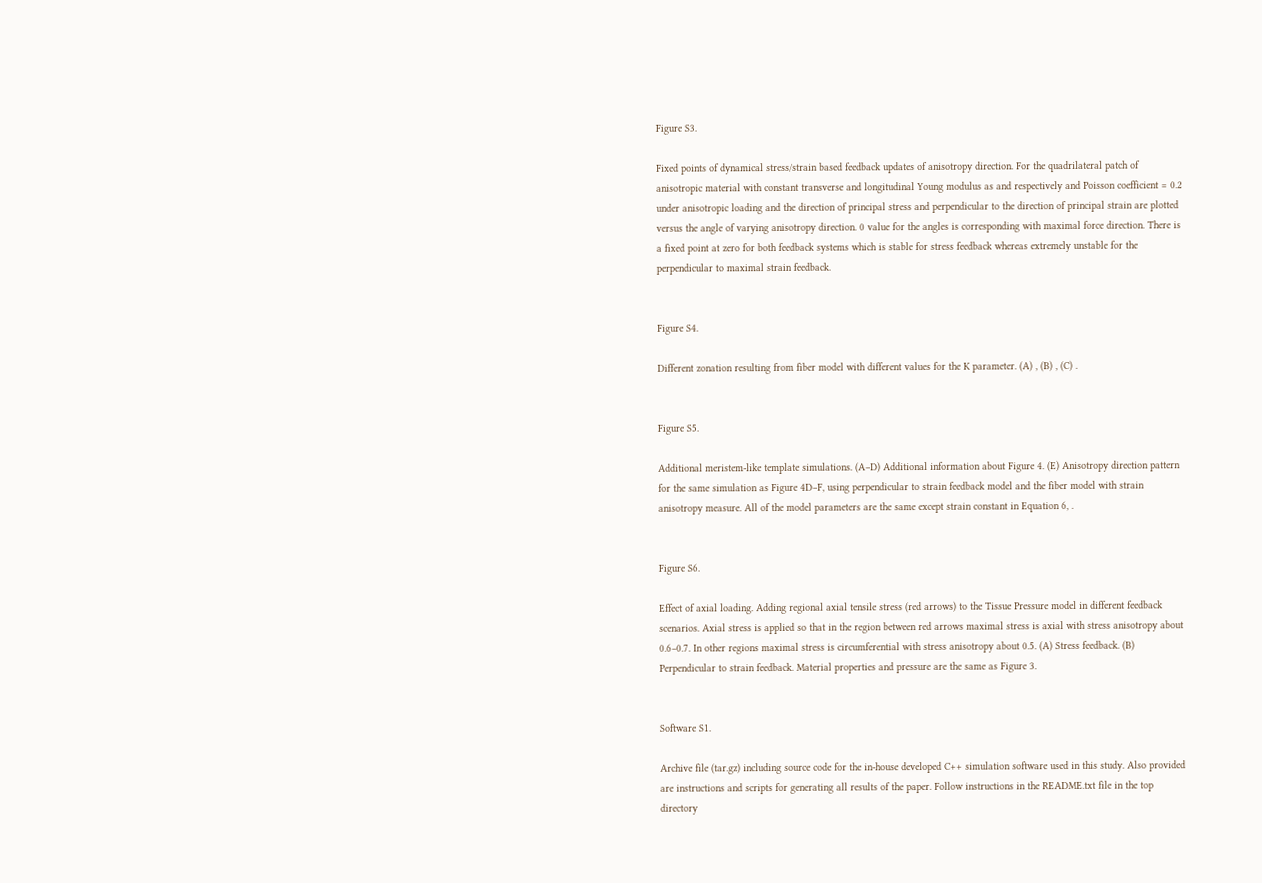Figure S3.

Fixed points of dynamical stress/strain based feedback updates of anisotropy direction. For the quadrilateral patch of anisotropic material with constant transverse and longitudinal Young modulus as and respectively and Poisson coefficient = 0.2 under anisotropic loading and the direction of principal stress and perpendicular to the direction of principal strain are plotted versus the angle of varying anisotropy direction. 0 value for the angles is corresponding with maximal force direction. There is a fixed point at zero for both feedback systems which is stable for stress feedback whereas extremely unstable for the perpendicular to maximal strain feedback.


Figure S4.

Different zonation resulting from fiber model with different values for the K parameter. (A) , (B) , (C) .


Figure S5.

Additional meristem-like template simulations. (A–D) Additional information about Figure 4. (E) Anisotropy direction pattern for the same simulation as Figure 4D–F, using perpendicular to strain feedback model and the fiber model with strain anisotropy measure. All of the model parameters are the same except strain constant in Equation 6, .


Figure S6.

Effect of axial loading. Adding regional axial tensile stress (red arrows) to the Tissue Pressure model in different feedback scenarios. Axial stress is applied so that in the region between red arrows maximal stress is axial with stress anisotropy about 0.6–0.7. In other regions maximal stress is circumferential with stress anisotropy about 0.5. (A) Stress feedback. (B) Perpendicular to strain feedback. Material properties and pressure are the same as Figure 3.


Software S1.

Archive file (tar.gz) including source code for the in-house developed C++ simulation software used in this study. Also provided are instructions and scripts for generating all results of the paper. Follow instructions in the README.txt file in the top directory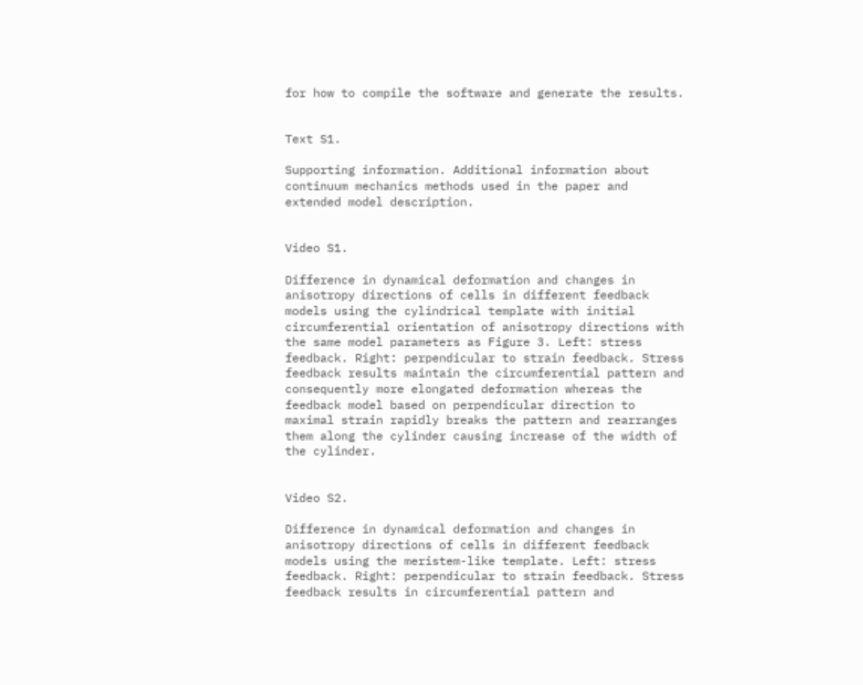for how to compile the software and generate the results.


Text S1.

Supporting information. Additional information about continuum mechanics methods used in the paper and extended model description.


Video S1.

Difference in dynamical deformation and changes in anisotropy directions of cells in different feedback models using the cylindrical template with initial circumferential orientation of anisotropy directions with the same model parameters as Figure 3. Left: stress feedback. Right: perpendicular to strain feedback. Stress feedback results maintain the circumferential pattern and consequently more elongated deformation whereas the feedback model based on perpendicular direction to maximal strain rapidly breaks the pattern and rearranges them along the cylinder causing increase of the width of the cylinder.


Video S2.

Difference in dynamical deformation and changes in anisotropy directions of cells in different feedback models using the meristem-like template. Left: stress feedback. Right: perpendicular to strain feedback. Stress feedback results in circumferential pattern and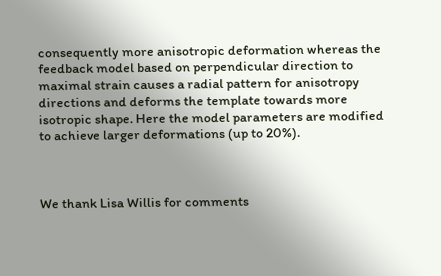consequently more anisotropic deformation whereas the feedback model based on perpendicular direction to maximal strain causes a radial pattern for anisotropy directions and deforms the template towards more isotropic shape. Here the model parameters are modified to achieve larger deformations (up to 20%).



We thank Lisa Willis for comments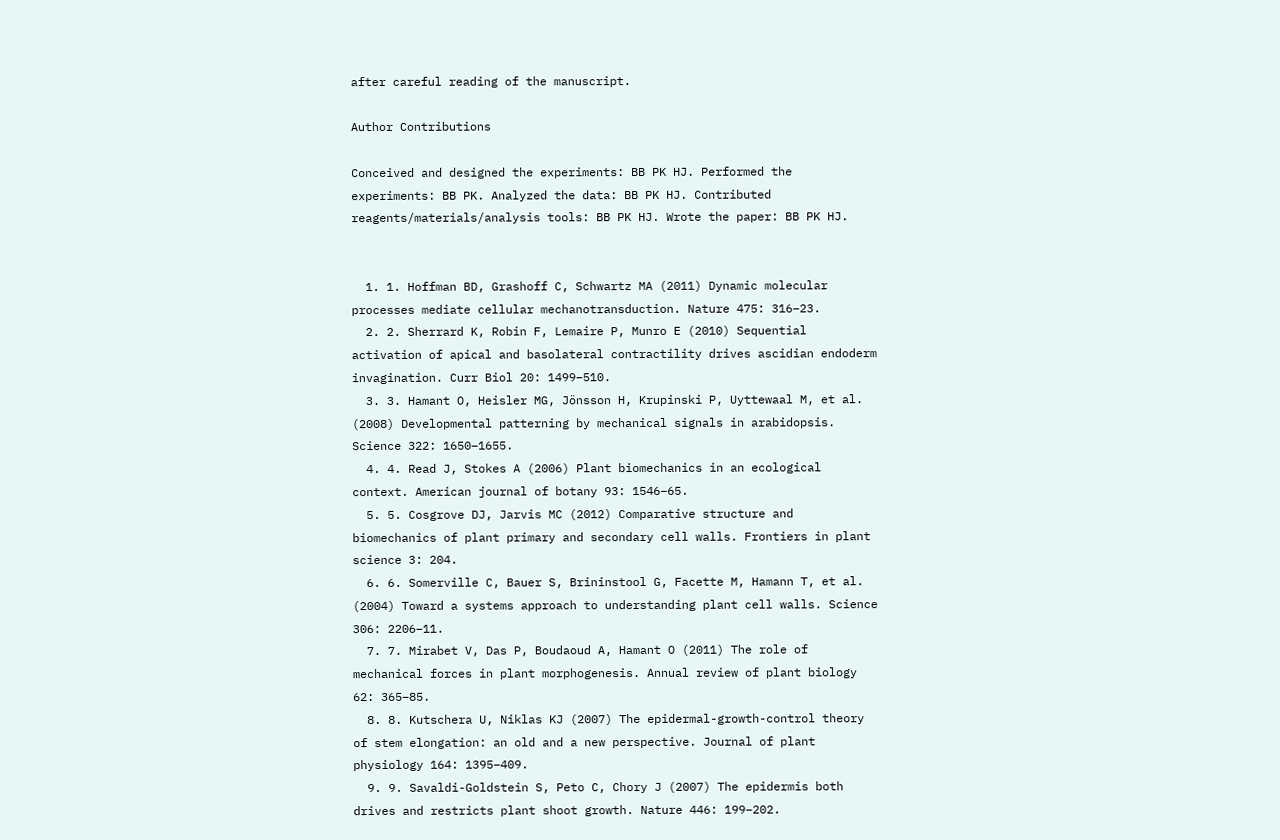after careful reading of the manuscript.

Author Contributions

Conceived and designed the experiments: BB PK HJ. Performed the experiments: BB PK. Analyzed the data: BB PK HJ. Contributed reagents/materials/analysis tools: BB PK HJ. Wrote the paper: BB PK HJ.


  1. 1. Hoffman BD, Grashoff C, Schwartz MA (2011) Dynamic molecular processes mediate cellular mechanotransduction. Nature 475: 316–23.
  2. 2. Sherrard K, Robin F, Lemaire P, Munro E (2010) Sequential activation of apical and basolateral contractility drives ascidian endoderm invagination. Curr Biol 20: 1499–510.
  3. 3. Hamant O, Heisler MG, Jönsson H, Krupinski P, Uyttewaal M, et al. (2008) Developmental patterning by mechanical signals in arabidopsis. Science 322: 1650–1655.
  4. 4. Read J, Stokes A (2006) Plant biomechanics in an ecological context. American journal of botany 93: 1546–65.
  5. 5. Cosgrove DJ, Jarvis MC (2012) Comparative structure and biomechanics of plant primary and secondary cell walls. Frontiers in plant science 3: 204.
  6. 6. Somerville C, Bauer S, Brininstool G, Facette M, Hamann T, et al. (2004) Toward a systems approach to understanding plant cell walls. Science 306: 2206–11.
  7. 7. Mirabet V, Das P, Boudaoud A, Hamant O (2011) The role of mechanical forces in plant morphogenesis. Annual review of plant biology 62: 365–85.
  8. 8. Kutschera U, Niklas KJ (2007) The epidermal-growth-control theory of stem elongation: an old and a new perspective. Journal of plant physiology 164: 1395–409.
  9. 9. Savaldi-Goldstein S, Peto C, Chory J (2007) The epidermis both drives and restricts plant shoot growth. Nature 446: 199–202.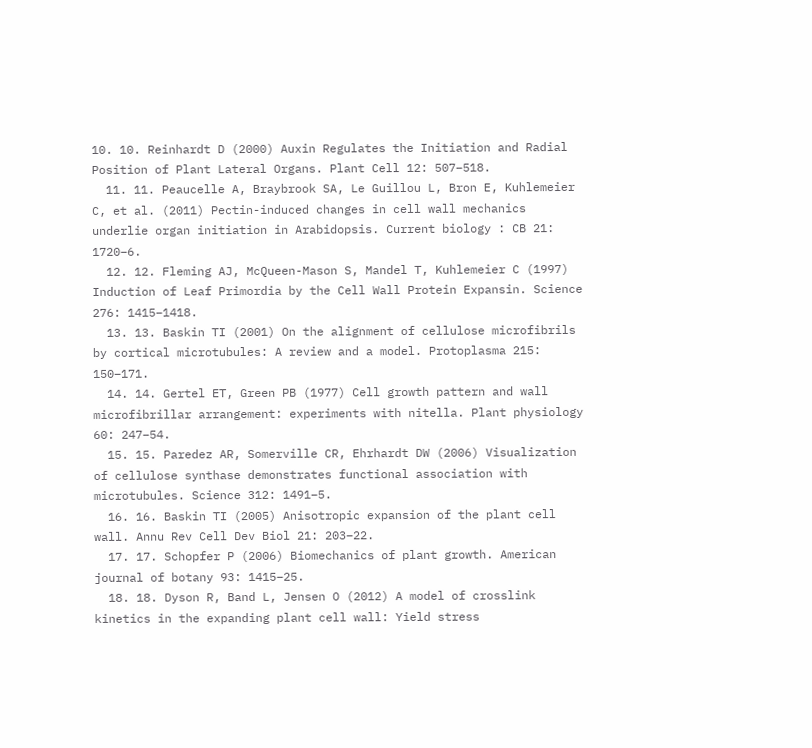10. 10. Reinhardt D (2000) Auxin Regulates the Initiation and Radial Position of Plant Lateral Organs. Plant Cell 12: 507–518.
  11. 11. Peaucelle A, Braybrook SA, Le Guillou L, Bron E, Kuhlemeier C, et al. (2011) Pectin-induced changes in cell wall mechanics underlie organ initiation in Arabidopsis. Current biology : CB 21: 1720–6.
  12. 12. Fleming AJ, McQueen-Mason S, Mandel T, Kuhlemeier C (1997) Induction of Leaf Primordia by the Cell Wall Protein Expansin. Science 276: 1415–1418.
  13. 13. Baskin TI (2001) On the alignment of cellulose microfibrils by cortical microtubules: A review and a model. Protoplasma 215: 150–171.
  14. 14. Gertel ET, Green PB (1977) Cell growth pattern and wall microfibrillar arrangement: experiments with nitella. Plant physiology 60: 247–54.
  15. 15. Paredez AR, Somerville CR, Ehrhardt DW (2006) Visualization of cellulose synthase demonstrates functional association with microtubules. Science 312: 1491–5.
  16. 16. Baskin TI (2005) Anisotropic expansion of the plant cell wall. Annu Rev Cell Dev Biol 21: 203–22.
  17. 17. Schopfer P (2006) Biomechanics of plant growth. American journal of botany 93: 1415–25.
  18. 18. Dyson R, Band L, Jensen O (2012) A model of crosslink kinetics in the expanding plant cell wall: Yield stress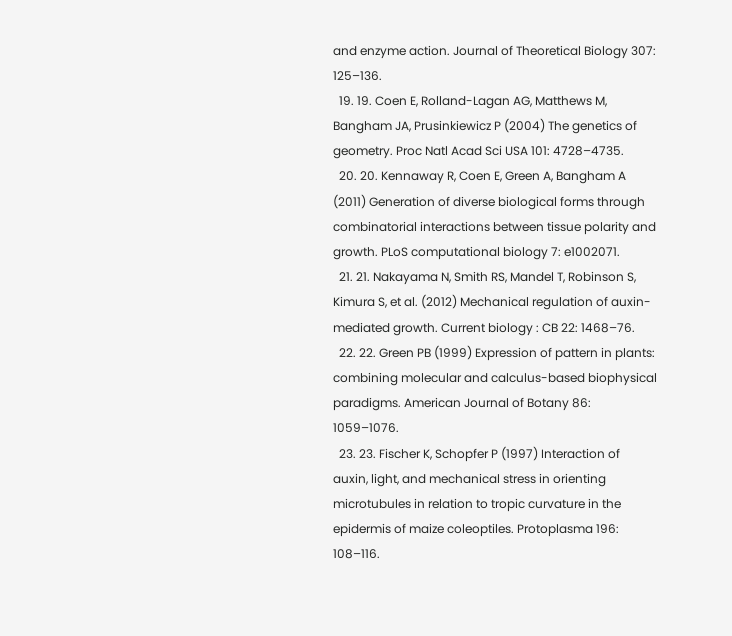and enzyme action. Journal of Theoretical Biology 307: 125–136.
  19. 19. Coen E, Rolland-Lagan AG, Matthews M, Bangham JA, Prusinkiewicz P (2004) The genetics of geometry. Proc Natl Acad Sci USA 101: 4728–4735.
  20. 20. Kennaway R, Coen E, Green A, Bangham A (2011) Generation of diverse biological forms through combinatorial interactions between tissue polarity and growth. PLoS computational biology 7: e1002071.
  21. 21. Nakayama N, Smith RS, Mandel T, Robinson S, Kimura S, et al. (2012) Mechanical regulation of auxin-mediated growth. Current biology : CB 22: 1468–76.
  22. 22. Green PB (1999) Expression of pattern in plants: combining molecular and calculus-based biophysical paradigms. American Journal of Botany 86: 1059–1076.
  23. 23. Fischer K, Schopfer P (1997) Interaction of auxin, light, and mechanical stress in orienting microtubules in relation to tropic curvature in the epidermis of maize coleoptiles. Protoplasma 196: 108–116.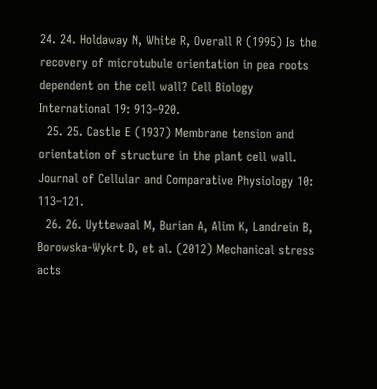24. 24. Holdaway N, White R, Overall R (1995) Is the recovery of microtubule orientation in pea roots dependent on the cell wall? Cell Biology International 19: 913–920.
  25. 25. Castle E (1937) Membrane tension and orientation of structure in the plant cell wall. Journal of Cellular and Comparative Physiology 10: 113–121.
  26. 26. Uyttewaal M, Burian A, Alim K, Landrein B, Borowska-Wykrt D, et al. (2012) Mechanical stress acts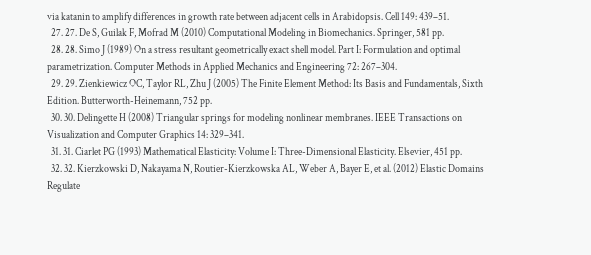via katanin to amplify differences in growth rate between adjacent cells in Arabidopsis. Cell 149: 439–51.
  27. 27. De S, Guilak F, Mofrad M (2010) Computational Modeling in Biomechanics. Springer, 581 pp.
  28. 28. Simo J (1989) On a stress resultant geometrically exact shell model. Part I: Formulation and optimal parametrization. Computer Methods in Applied Mechanics and Engineering 72: 267–304.
  29. 29. Zienkiewicz OC, Taylor RL, Zhu J (2005) The Finite Element Method: Its Basis and Fundamentals, Sixth Edition. Butterworth-Heinemann, 752 pp.
  30. 30. Delingette H (2008) Triangular springs for modeling nonlinear membranes. IEEE Transactions on Visualization and Computer Graphics 14: 329–341.
  31. 31. Ciarlet PG (1993) Mathematical Elasticity: Volume I: Three-Dimensional Elasticity. Elsevier, 451 pp.
  32. 32. Kierzkowski D, Nakayama N, Routier-Kierzkowska AL, Weber A, Bayer E, et al. (2012) Elastic Domains Regulate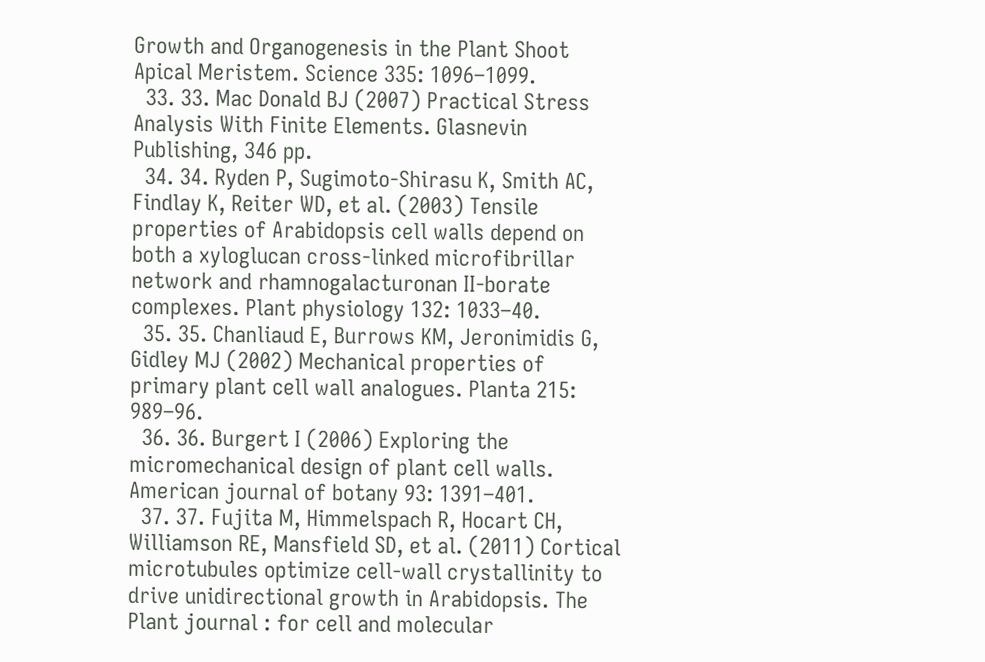Growth and Organogenesis in the Plant Shoot Apical Meristem. Science 335: 1096–1099.
  33. 33. Mac Donald BJ (2007) Practical Stress Analysis With Finite Elements. Glasnevin Publishing, 346 pp.
  34. 34. Ryden P, Sugimoto-Shirasu K, Smith AC, Findlay K, Reiter WD, et al. (2003) Tensile properties of Arabidopsis cell walls depend on both a xyloglucan cross-linked microfibrillar network and rhamnogalacturonan II-borate complexes. Plant physiology 132: 1033–40.
  35. 35. Chanliaud E, Burrows KM, Jeronimidis G, Gidley MJ (2002) Mechanical properties of primary plant cell wall analogues. Planta 215: 989–96.
  36. 36. Burgert I (2006) Exploring the micromechanical design of plant cell walls. American journal of botany 93: 1391–401.
  37. 37. Fujita M, Himmelspach R, Hocart CH, Williamson RE, Mansfield SD, et al. (2011) Cortical microtubules optimize cell-wall crystallinity to drive unidirectional growth in Arabidopsis. The Plant journal : for cell and molecular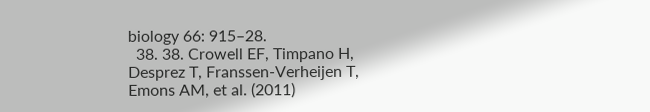biology 66: 915–28.
  38. 38. Crowell EF, Timpano H, Desprez T, Franssen-Verheijen T, Emons AM, et al. (2011)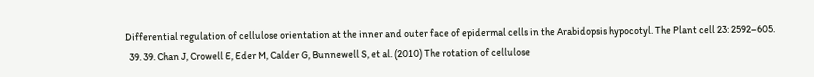Differential regulation of cellulose orientation at the inner and outer face of epidermal cells in the Arabidopsis hypocotyl. The Plant cell 23: 2592–605.
  39. 39. Chan J, Crowell E, Eder M, Calder G, Bunnewell S, et al. (2010) The rotation of cellulose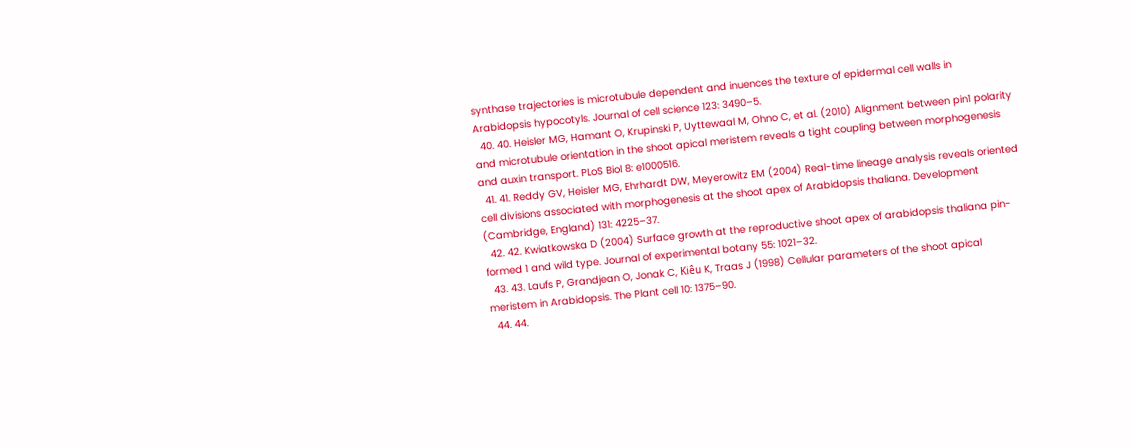synthase trajectories is microtubule dependent and inuences the texture of epidermal cell walls in Arabidopsis hypocotyls. Journal of cell science 123: 3490–5.
  40. 40. Heisler MG, Hamant O, Krupinski P, Uyttewaal M, Ohno C, et al. (2010) Alignment between pin1 polarity and microtubule orientation in the shoot apical meristem reveals a tight coupling between morphogenesis and auxin transport. PLoS Biol 8: e1000516.
  41. 41. Reddy GV, Heisler MG, Ehrhardt DW, Meyerowitz EM (2004) Real-time lineage analysis reveals oriented cell divisions associated with morphogenesis at the shoot apex of Arabidopsis thaliana. Development (Cambridge, England) 131: 4225–37.
  42. 42. Kwiatkowska D (2004) Surface growth at the reproductive shoot apex of arabidopsis thaliana pin-formed 1 and wild type. Journal of experimental botany 55: 1021–32.
  43. 43. Laufs P, Grandjean O, Jonak C, Kiêu K, Traas J (1998) Cellular parameters of the shoot apical meristem in Arabidopsis. The Plant cell 10: 1375–90.
  44. 44.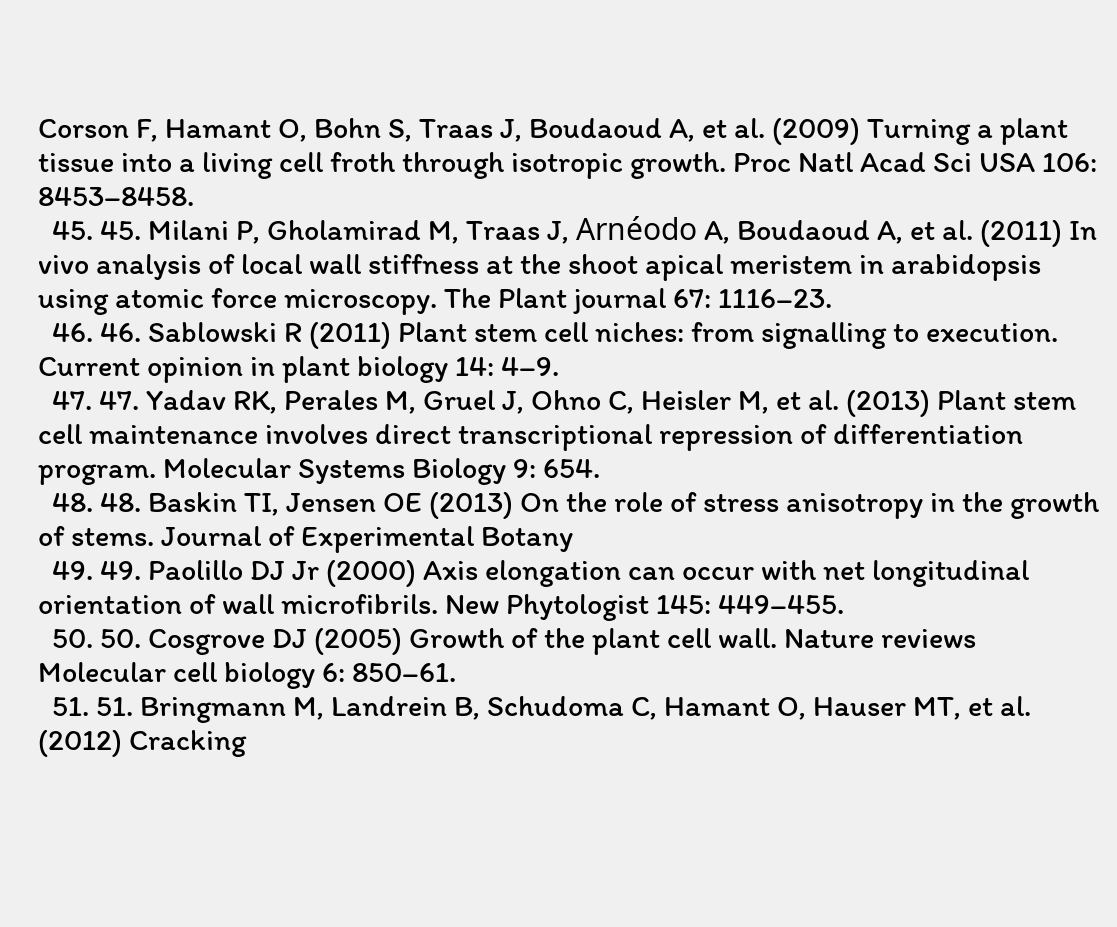Corson F, Hamant O, Bohn S, Traas J, Boudaoud A, et al. (2009) Turning a plant tissue into a living cell froth through isotropic growth. Proc Natl Acad Sci USA 106: 8453–8458.
  45. 45. Milani P, Gholamirad M, Traas J, Arnéodo A, Boudaoud A, et al. (2011) In vivo analysis of local wall stiffness at the shoot apical meristem in arabidopsis using atomic force microscopy. The Plant journal 67: 1116–23.
  46. 46. Sablowski R (2011) Plant stem cell niches: from signalling to execution. Current opinion in plant biology 14: 4–9.
  47. 47. Yadav RK, Perales M, Gruel J, Ohno C, Heisler M, et al. (2013) Plant stem cell maintenance involves direct transcriptional repression of differentiation program. Molecular Systems Biology 9: 654.
  48. 48. Baskin TI, Jensen OE (2013) On the role of stress anisotropy in the growth of stems. Journal of Experimental Botany
  49. 49. Paolillo DJ Jr (2000) Axis elongation can occur with net longitudinal orientation of wall microfibrils. New Phytologist 145: 449–455.
  50. 50. Cosgrove DJ (2005) Growth of the plant cell wall. Nature reviews Molecular cell biology 6: 850–61.
  51. 51. Bringmann M, Landrein B, Schudoma C, Hamant O, Hauser MT, et al. (2012) Cracking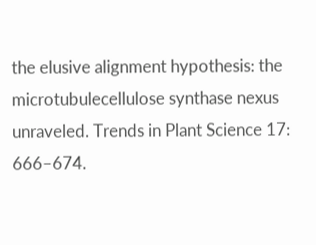the elusive alignment hypothesis: the microtubulecellulose synthase nexus unraveled. Trends in Plant Science 17: 666–674.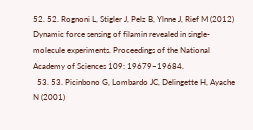52. 52. Rognoni L, Stigler J, Pelz B, Ylnne J, Rief M (2012) Dynamic force sensing of filamin revealed in single-molecule experiments. Proceedings of the National Academy of Sciences 109: 19679–19684.
  53. 53. Picinbono G, Lombardo JC, Delingette H, Ayache N (2001)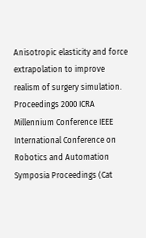Anisotropic elasticity and force extrapolation to improve realism of surgery simulation. Proceedings 2000 ICRA Millennium Conference IEEE International Conference on Robotics and Automation Symposia Proceedings (Cat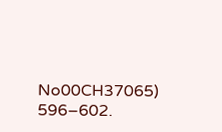No00CH37065) 596–602.